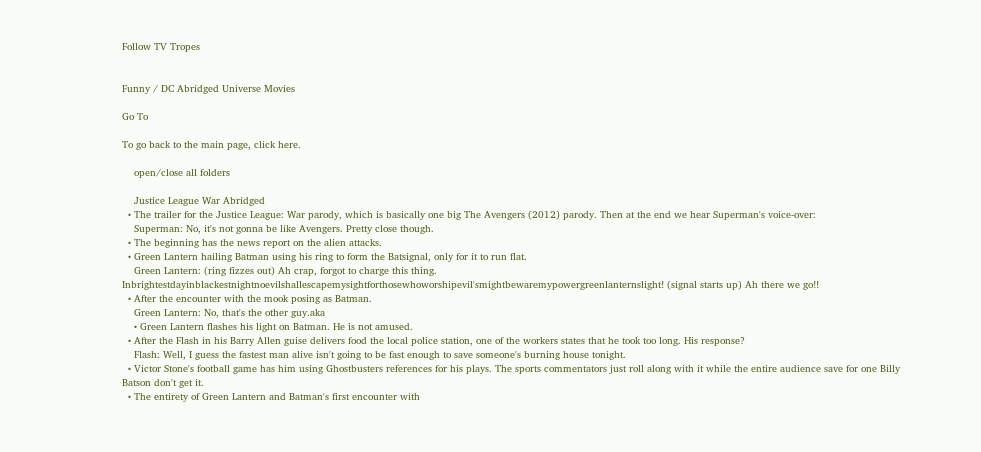Follow TV Tropes


Funny / DC Abridged Universe Movies

Go To

To go back to the main page, click here.

    open/close all folders

    Justice League War Abridged
  • The trailer for the Justice League: War parody, which is basically one big The Avengers (2012) parody. Then at the end we hear Superman's voice-over:
    Superman: No, it's not gonna be like Avengers. Pretty close though.
  • The beginning has the news report on the alien attacks.
  • Green Lantern hailing Batman using his ring to form the Batsignal, only for it to run flat.
    Green Lantern: (ring fizzes out) Ah crap, forgot to charge this thing. Inbrightestdayinblackestnightnoevilshallescapemysightforthosewhoworshipevil'smightbewaremypowergreenlanternslight! (signal starts up) Ah there we go!!
  • After the encounter with the mook posing as Batman.
    Green Lantern: No, that's the other guy.aka
    • Green Lantern flashes his light on Batman. He is not amused.
  • After the Flash in his Barry Allen guise delivers food the local police station, one of the workers states that he took too long. His response?
    Flash: Well, I guess the fastest man alive isn't going to be fast enough to save someone's burning house tonight.
  • Victor Stone's football game has him using Ghostbusters references for his plays. The sports commentators just roll along with it while the entire audience save for one Billy Batson don't get it.
  • The entirety of Green Lantern and Batman's first encounter with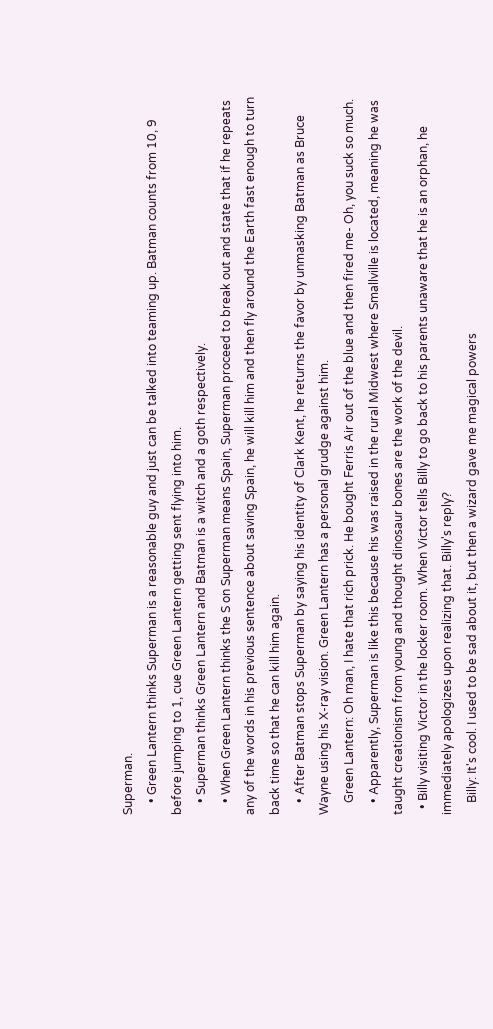Superman.
    • Green Lantern thinks Superman is a reasonable guy and just can be talked into teaming up. Batman counts from 10, 9 before jumping to 1, cue Green Lantern getting sent flying into him.
    • Superman thinks Green Lantern and Batman is a witch and a goth respectively.
    • When Green Lantern thinks the S on Superman means Spain, Superman proceed to break out and state that if he repeats any of the words in his previous sentence about saving Spain, he will kill him and then fly around the Earth fast enough to turn back time so that he can kill him again.
    • After Batman stops Superman by saying his identity of Clark Kent, he returns the favor by unmasking Batman as Bruce Wayne using his X-ray vision. Green Lantern has a personal grudge against him.
    Green Lantern: Oh man, I hate that rich prick. He bought Ferris Air out of the blue and then fired me- Oh, you suck so much.
    • Apparently, Superman is like this because his was raised in the rural Midwest where Smallville is located, meaning he was taught creationism from young and thought dinosaur bones are the work of the devil.
  • Billy visiting Victor in the locker room. When Victor tells Billy to go back to his parents unaware that he is an orphan, he immediately apologizes upon realizing that. Billy's reply?
    Billy: It's cool. I used to be sad about it, but then a wizard gave me magical powers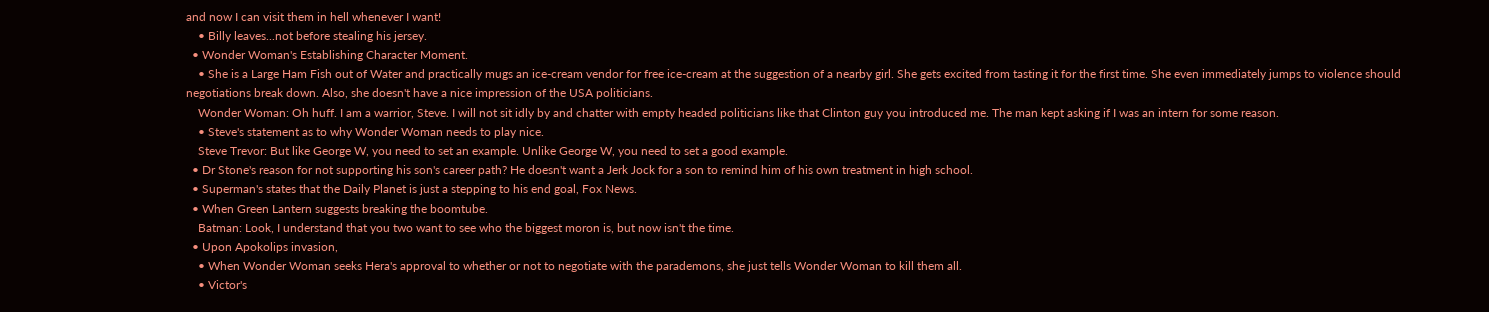and now I can visit them in hell whenever I want!
    • Billy leaves...not before stealing his jersey.
  • Wonder Woman's Establishing Character Moment.
    • She is a Large Ham Fish out of Water and practically mugs an ice-cream vendor for free ice-cream at the suggestion of a nearby girl. She gets excited from tasting it for the first time. She even immediately jumps to violence should negotiations break down. Also, she doesn't have a nice impression of the USA politicians.
    Wonder Woman: Oh huff. I am a warrior, Steve. I will not sit idly by and chatter with empty headed politicians like that Clinton guy you introduced me. The man kept asking if I was an intern for some reason.
    • Steve's statement as to why Wonder Woman needs to play nice.
    Steve Trevor: But like George W, you need to set an example. Unlike George W, you need to set a good example.
  • Dr Stone's reason for not supporting his son's career path? He doesn't want a Jerk Jock for a son to remind him of his own treatment in high school.
  • Superman's states that the Daily Planet is just a stepping to his end goal, Fox News.
  • When Green Lantern suggests breaking the boomtube.
    Batman: Look, I understand that you two want to see who the biggest moron is, but now isn't the time.
  • Upon Apokolips invasion,
    • When Wonder Woman seeks Hera's approval to whether or not to negotiate with the parademons, she just tells Wonder Woman to kill them all.
    • Victor's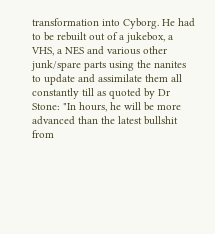transformation into Cyborg. He had to be rebuilt out of a jukebox, a VHS, a NES and various other junk/spare parts using the nanites to update and assimilate them all constantly till as quoted by Dr Stone: "In hours, he will be more advanced than the latest bullshit from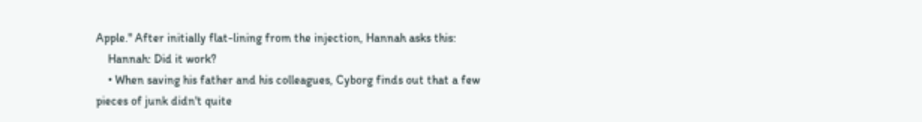Apple." After initially flat-lining from the injection, Hannah asks this:
    Hannah: Did it work?
    • When saving his father and his colleagues, Cyborg finds out that a few pieces of junk didn't quite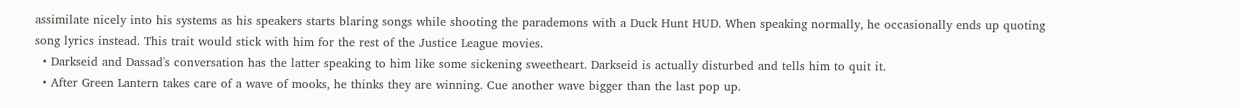assimilate nicely into his systems as his speakers starts blaring songs while shooting the parademons with a Duck Hunt HUD. When speaking normally, he occasionally ends up quoting song lyrics instead. This trait would stick with him for the rest of the Justice League movies.
  • Darkseid and Dassad's conversation has the latter speaking to him like some sickening sweetheart. Darkseid is actually disturbed and tells him to quit it.
  • After Green Lantern takes care of a wave of mooks, he thinks they are winning. Cue another wave bigger than the last pop up.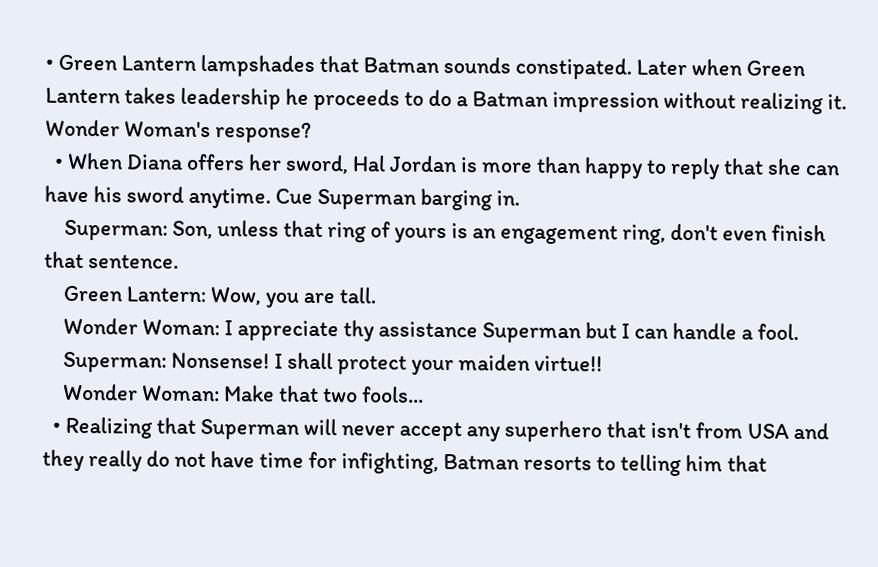• Green Lantern lampshades that Batman sounds constipated. Later when Green Lantern takes leadership he proceeds to do a Batman impression without realizing it. Wonder Woman's response?
  • When Diana offers her sword, Hal Jordan is more than happy to reply that she can have his sword anytime. Cue Superman barging in.
    Superman: Son, unless that ring of yours is an engagement ring, don't even finish that sentence.
    Green Lantern: Wow, you are tall.
    Wonder Woman: I appreciate thy assistance Superman but I can handle a fool.
    Superman: Nonsense! I shall protect your maiden virtue!!
    Wonder Woman: Make that two fools...
  • Realizing that Superman will never accept any superhero that isn't from USA and they really do not have time for infighting, Batman resorts to telling him that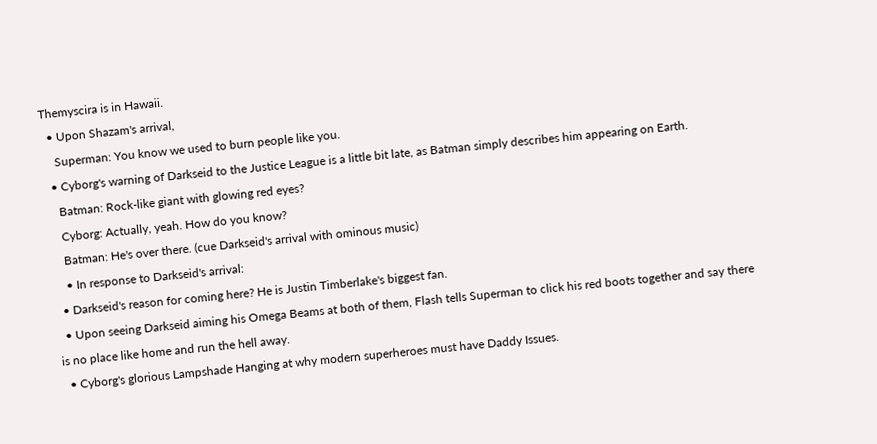Themyscira is in Hawaii.
  • Upon Shazam's arrival,
    Superman: You know we used to burn people like you.
  • Cyborg's warning of Darkseid to the Justice League is a little bit late, as Batman simply describes him appearing on Earth.
    Batman: Rock-like giant with glowing red eyes?
    Cyborg: Actually, yeah. How do you know?
    Batman: He's over there. (cue Darkseid's arrival with ominous music)
    • In response to Darkseid's arrival:
  • Darkseid's reason for coming here? He is Justin Timberlake's biggest fan.
  • Upon seeing Darkseid aiming his Omega Beams at both of them, Flash tells Superman to click his red boots together and say there is no place like home and run the hell away.
  • Cyborg's glorious Lampshade Hanging at why modern superheroes must have Daddy Issues.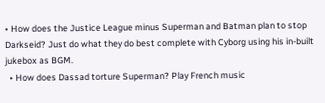• How does the Justice League minus Superman and Batman plan to stop Darkseid? Just do what they do best complete with Cyborg using his in-built jukebox as BGM.
  • How does Dassad torture Superman? Play French music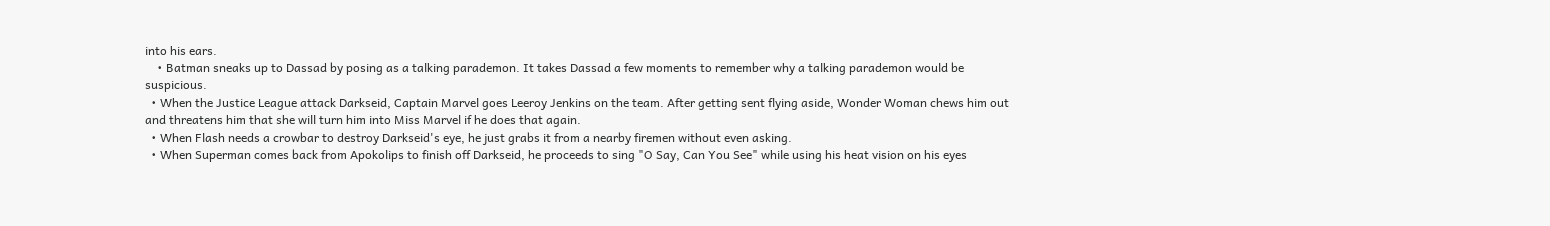into his ears.
    • Batman sneaks up to Dassad by posing as a talking parademon. It takes Dassad a few moments to remember why a talking parademon would be suspicious.
  • When the Justice League attack Darkseid, Captain Marvel goes Leeroy Jenkins on the team. After getting sent flying aside, Wonder Woman chews him out and threatens him that she will turn him into Miss Marvel if he does that again.
  • When Flash needs a crowbar to destroy Darkseid's eye, he just grabs it from a nearby firemen without even asking.
  • When Superman comes back from Apokolips to finish off Darkseid, he proceeds to sing "O Say, Can You See" while using his heat vision on his eyes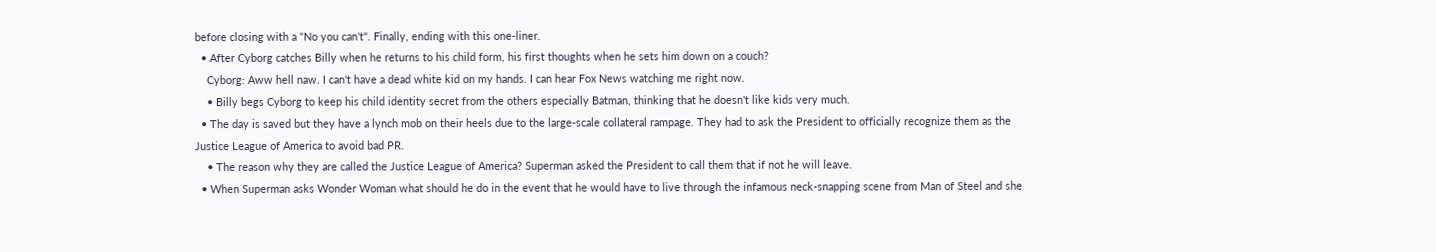before closing with a "No you can't". Finally, ending with this one-liner.
  • After Cyborg catches Billy when he returns to his child form, his first thoughts when he sets him down on a couch?
    Cyborg: Aww hell naw. I can't have a dead white kid on my hands. I can hear Fox News watching me right now.
    • Billy begs Cyborg to keep his child identity secret from the others especially Batman, thinking that he doesn't like kids very much.
  • The day is saved but they have a lynch mob on their heels due to the large-scale collateral rampage. They had to ask the President to officially recognize them as the Justice League of America to avoid bad PR.
    • The reason why they are called the Justice League of America? Superman asked the President to call them that if not he will leave.
  • When Superman asks Wonder Woman what should he do in the event that he would have to live through the infamous neck-snapping scene from Man of Steel and she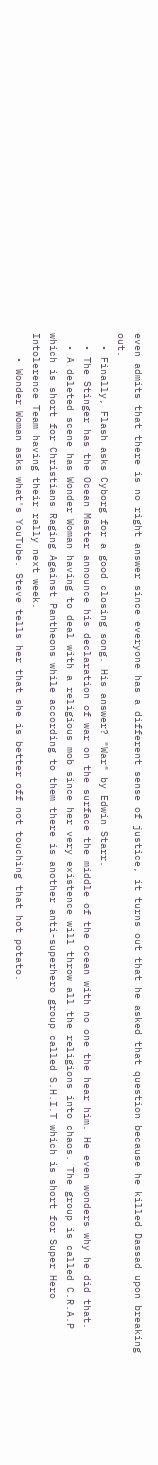even admits that there is no right answer since everyone has a different sense of justice, it turns out that he asked that question because he killed Dassad upon breaking out.
  • Finally, Flash asks Cyborg for a good closing song. His answer? "War" by Edwin Starr.
  • The Stinger has the Ocean Master announce his declaration of war on the surface the middle of the ocean with no one the hear him. He even wonders why he did that.
  • A deleted scene has Wonder Woman having to deal with a religious mob since her very existence will throw all the religions into chaos. The group is called C.R.A.P which is short for Christians Raging Against Pantheons while according to them there is another anti-superhero group called S.H.I.T which is short for Super Hero Intolerence Team having their rally next week.
    • Wonder Woman asks what's YouTube. Steve tells her that she is better off not touching that hot potato.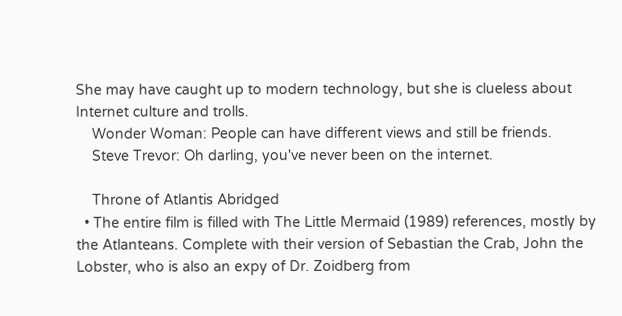She may have caught up to modern technology, but she is clueless about Internet culture and trolls.
    Wonder Woman: People can have different views and still be friends.
    Steve Trevor: Oh darling, you've never been on the internet.

    Throne of Atlantis Abridged
  • The entire film is filled with The Little Mermaid (1989) references, mostly by the Atlanteans. Complete with their version of Sebastian the Crab, John the Lobster, who is also an expy of Dr. Zoidberg from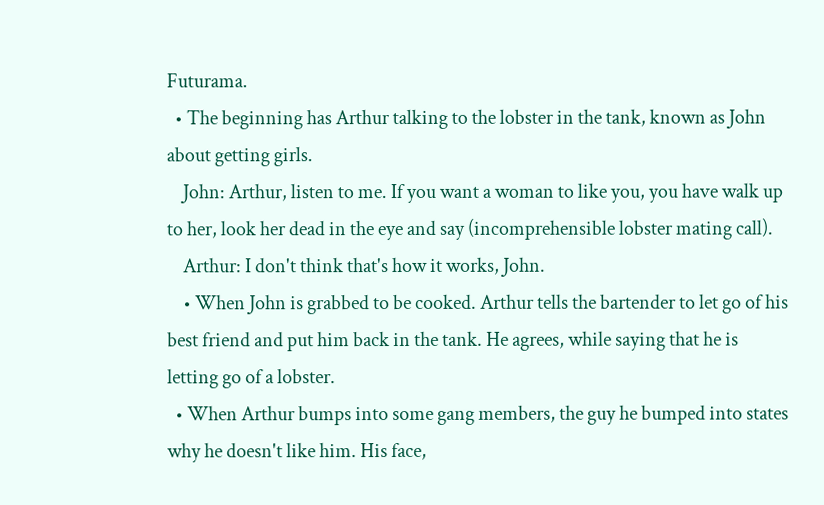Futurama.
  • The beginning has Arthur talking to the lobster in the tank, known as John about getting girls.
    John: Arthur, listen to me. If you want a woman to like you, you have walk up to her, look her dead in the eye and say (incomprehensible lobster mating call).
    Arthur: I don't think that's how it works, John.
    • When John is grabbed to be cooked. Arthur tells the bartender to let go of his best friend and put him back in the tank. He agrees, while saying that he is letting go of a lobster.
  • When Arthur bumps into some gang members, the guy he bumped into states why he doesn't like him. His face,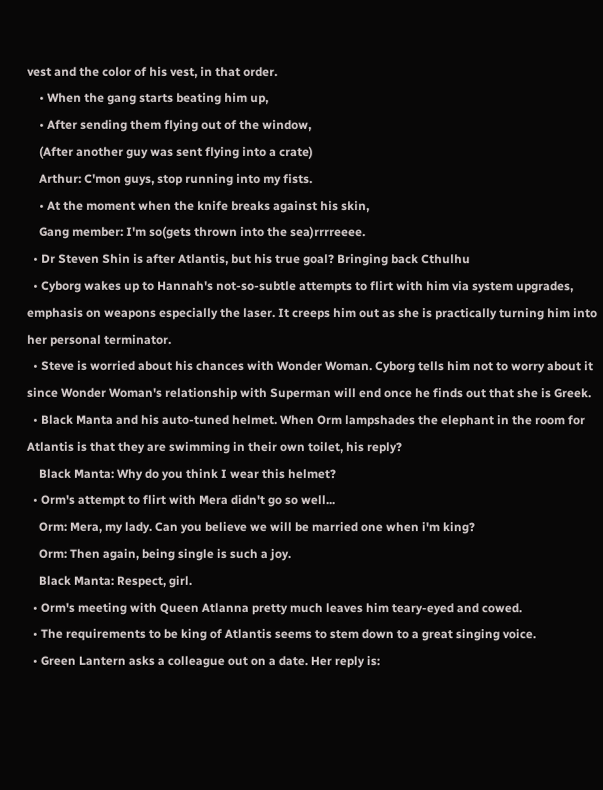vest and the color of his vest, in that order.
    • When the gang starts beating him up,
    • After sending them flying out of the window,
    (After another guy was sent flying into a crate)
    Arthur: C'mon guys, stop running into my fists.
    • At the moment when the knife breaks against his skin,
    Gang member: I'm so(gets thrown into the sea)rrrreeee.
  • Dr Steven Shin is after Atlantis, but his true goal? Bringing back Cthulhu
  • Cyborg wakes up to Hannah's not-so-subtle attempts to flirt with him via system upgrades, emphasis on weapons especially the laser. It creeps him out as she is practically turning him into her personal terminator.
  • Steve is worried about his chances with Wonder Woman. Cyborg tells him not to worry about it since Wonder Woman's relationship with Superman will end once he finds out that she is Greek.
  • Black Manta and his auto-tuned helmet. When Orm lampshades the elephant in the room for Atlantis is that they are swimming in their own toilet, his reply?
    Black Manta: Why do you think I wear this helmet?
  • Orm's attempt to flirt with Mera didn't go so well...
    Orm: Mera, my lady. Can you believe we will be married one when i'm king?
    Orm: Then again, being single is such a joy.
    Black Manta: Respect, girl.
  • Orm's meeting with Queen Atlanna pretty much leaves him teary-eyed and cowed.
  • The requirements to be king of Atlantis seems to stem down to a great singing voice.
  • Green Lantern asks a colleague out on a date. Her reply is: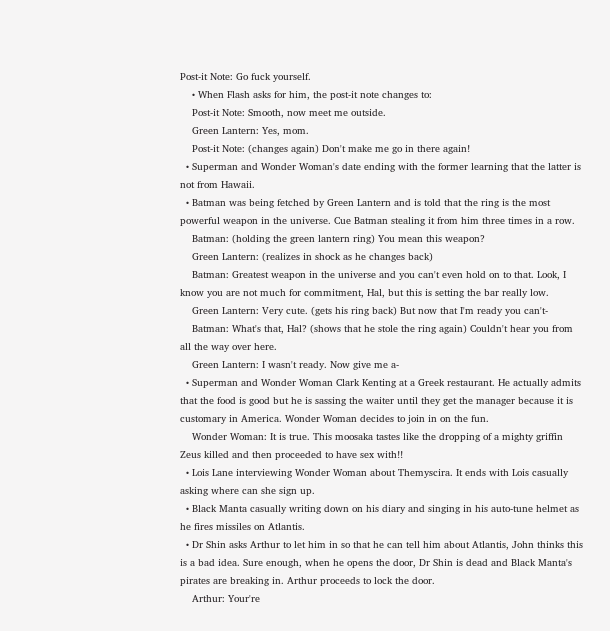Post-it Note: Go fuck yourself.
    • When Flash asks for him, the post-it note changes to:
    Post-it Note: Smooth, now meet me outside.
    Green Lantern: Yes, mom.
    Post-it Note: (changes again) Don't make me go in there again!
  • Superman and Wonder Woman's date ending with the former learning that the latter is not from Hawaii.
  • Batman was being fetched by Green Lantern and is told that the ring is the most powerful weapon in the universe. Cue Batman stealing it from him three times in a row.
    Batman: (holding the green lantern ring) You mean this weapon?
    Green Lantern: (realizes in shock as he changes back)
    Batman: Greatest weapon in the universe and you can't even hold on to that. Look, I know you are not much for commitment, Hal, but this is setting the bar really low.
    Green Lantern: Very cute. (gets his ring back) But now that I'm ready you can't-
    Batman: What's that, Hal? (shows that he stole the ring again) Couldn't hear you from all the way over here.
    Green Lantern: I wasn't ready. Now give me a-
  • Superman and Wonder Woman Clark Kenting at a Greek restaurant. He actually admits that the food is good but he is sassing the waiter until they get the manager because it is customary in America. Wonder Woman decides to join in on the fun.
    Wonder Woman: It is true. This moosaka tastes like the dropping of a mighty griffin Zeus killed and then proceeded to have sex with!!
  • Lois Lane interviewing Wonder Woman about Themyscira. It ends with Lois casually asking where can she sign up.
  • Black Manta casually writing down on his diary and singing in his auto-tune helmet as he fires missiles on Atlantis.
  • Dr Shin asks Arthur to let him in so that he can tell him about Atlantis, John thinks this is a bad idea. Sure enough, when he opens the door, Dr Shin is dead and Black Manta's pirates are breaking in. Arthur proceeds to lock the door.
    Arthur: Your're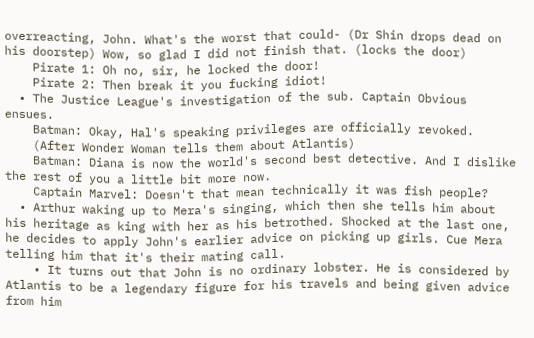overreacting, John. What's the worst that could- (Dr Shin drops dead on his doorstep) Wow, so glad I did not finish that. (locks the door)
    Pirate 1: Oh no, sir, he locked the door!
    Pirate 2: Then break it you fucking idiot!
  • The Justice League's investigation of the sub. Captain Obvious ensues.
    Batman: Okay, Hal's speaking privileges are officially revoked.
    (After Wonder Woman tells them about Atlantis)
    Batman: Diana is now the world's second best detective. And I dislike the rest of you a little bit more now.
    Captain Marvel: Doesn't that mean technically it was fish people?
  • Arthur waking up to Mera's singing, which then she tells him about his heritage as king with her as his betrothed. Shocked at the last one, he decides to apply John's earlier advice on picking up girls. Cue Mera telling him that it's their mating call.
    • It turns out that John is no ordinary lobster. He is considered by Atlantis to be a legendary figure for his travels and being given advice from him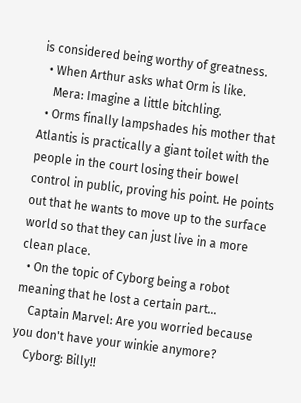is considered being worthy of greatness.
  • When Arthur asks what Orm is like.
    Mera: Imagine a little bitchling.
  • Orms finally lampshades his mother that Atlantis is practically a giant toilet with the people in the court losing their bowel control in public, proving his point. He points out that he wants to move up to the surface world so that they can just live in a more clean place.
  • On the topic of Cyborg being a robot meaning that he lost a certain part...
    Captain Marvel: Are you worried because you don't have your winkie anymore?
    Cyborg: Billy!!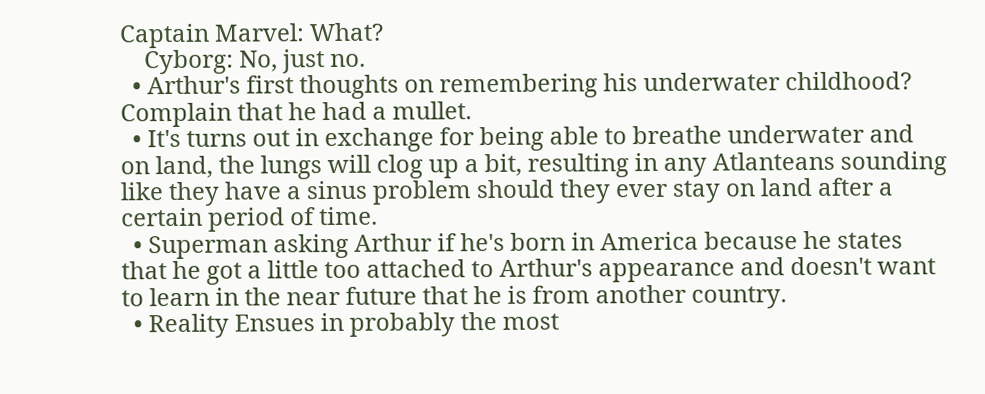Captain Marvel: What?
    Cyborg: No, just no.
  • Arthur's first thoughts on remembering his underwater childhood? Complain that he had a mullet.
  • It's turns out in exchange for being able to breathe underwater and on land, the lungs will clog up a bit, resulting in any Atlanteans sounding like they have a sinus problem should they ever stay on land after a certain period of time.
  • Superman asking Arthur if he's born in America because he states that he got a little too attached to Arthur's appearance and doesn't want to learn in the near future that he is from another country.
  • Reality Ensues in probably the most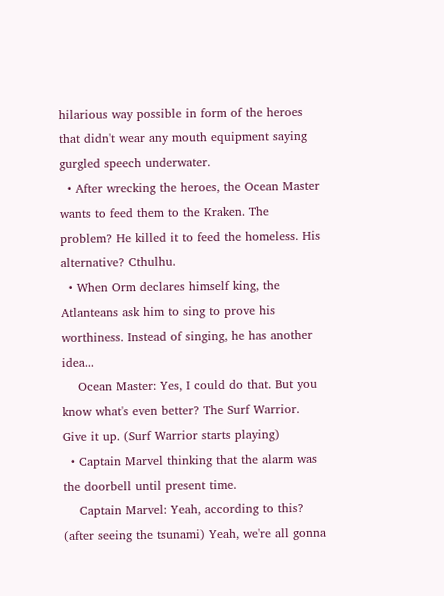hilarious way possible in form of the heroes that didn't wear any mouth equipment saying gurgled speech underwater.
  • After wrecking the heroes, the Ocean Master wants to feed them to the Kraken. The problem? He killed it to feed the homeless. His alternative? Cthulhu.
  • When Orm declares himself king, the Atlanteans ask him to sing to prove his worthiness. Instead of singing, he has another idea...
    Ocean Master: Yes, I could do that. But you know what's even better? The Surf Warrior. Give it up. (Surf Warrior starts playing)
  • Captain Marvel thinking that the alarm was the doorbell until present time.
    Captain Marvel: Yeah, according to this? (after seeing the tsunami) Yeah, we're all gonna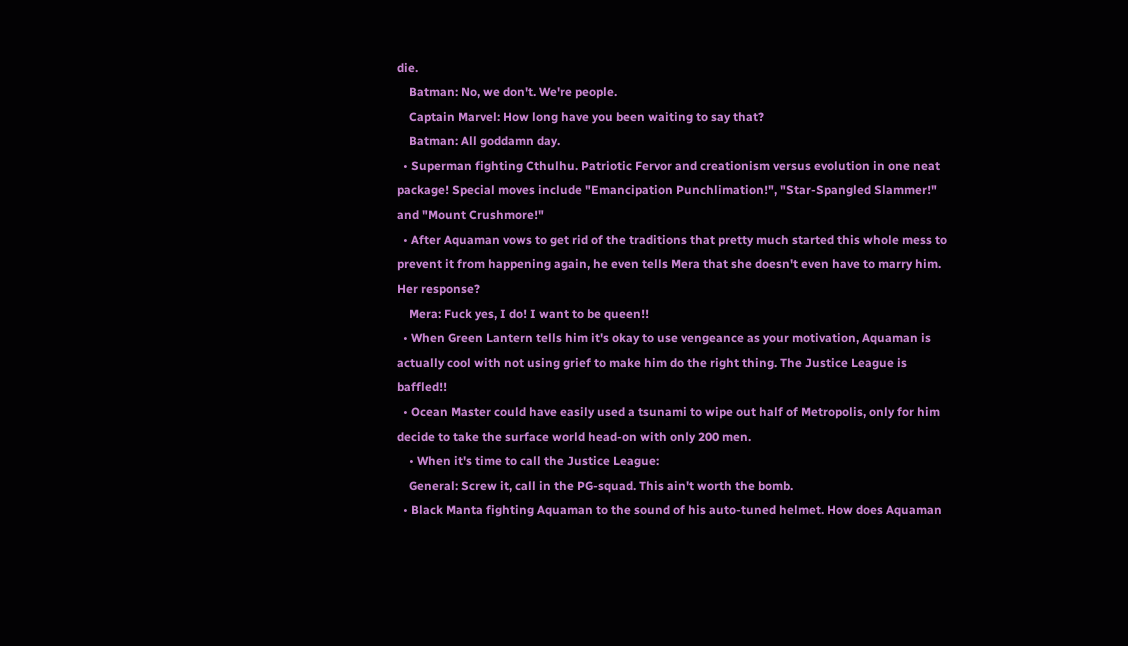die.
    Batman: No, we don't. We're people.
    Captain Marvel: How long have you been waiting to say that?
    Batman: All goddamn day.
  • Superman fighting Cthulhu. Patriotic Fervor and creationism versus evolution in one neat package! Special moves include "Emancipation Punchlimation!", "Star-Spangled Slammer!" and "Mount Crushmore!"
  • After Aquaman vows to get rid of the traditions that pretty much started this whole mess to prevent it from happening again, he even tells Mera that she doesn't even have to marry him. Her response?
    Mera: Fuck yes, I do! I want to be queen!!
  • When Green Lantern tells him it's okay to use vengeance as your motivation, Aquaman is actually cool with not using grief to make him do the right thing. The Justice League is baffled!!
  • Ocean Master could have easily used a tsunami to wipe out half of Metropolis, only for him decide to take the surface world head-on with only 200 men.
    • When it's time to call the Justice League:
    General: Screw it, call in the PG-squad. This ain't worth the bomb.
  • Black Manta fighting Aquaman to the sound of his auto-tuned helmet. How does Aquaman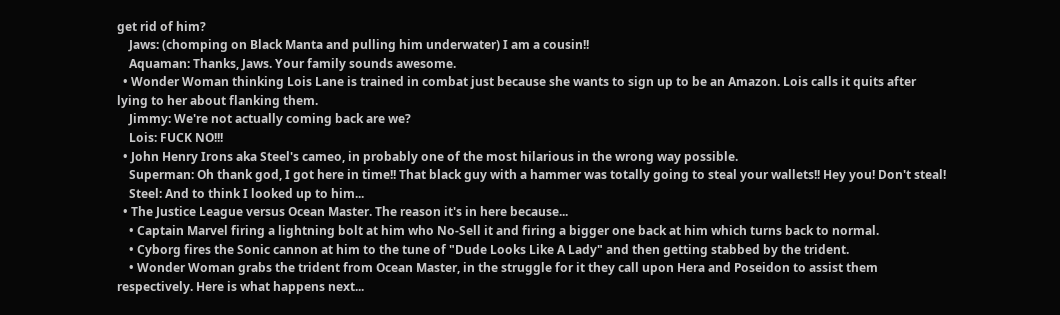get rid of him?
    Jaws: (chomping on Black Manta and pulling him underwater) I am a cousin!!
    Aquaman: Thanks, Jaws. Your family sounds awesome.
  • Wonder Woman thinking Lois Lane is trained in combat just because she wants to sign up to be an Amazon. Lois calls it quits after lying to her about flanking them.
    Jimmy: We're not actually coming back are we?
    Lois: FUCK NO!!!
  • John Henry Irons aka Steel's cameo, in probably one of the most hilarious in the wrong way possible.
    Superman: Oh thank god, I got here in time!! That black guy with a hammer was totally going to steal your wallets!! Hey you! Don't steal!
    Steel: And to think I looked up to him...
  • The Justice League versus Ocean Master. The reason it's in here because...
    • Captain Marvel firing a lightning bolt at him who No-Sell it and firing a bigger one back at him which turns back to normal.
    • Cyborg fires the Sonic cannon at him to the tune of "Dude Looks Like A Lady" and then getting stabbed by the trident.
    • Wonder Woman grabs the trident from Ocean Master, in the struggle for it they call upon Hera and Poseidon to assist them respectively. Here is what happens next...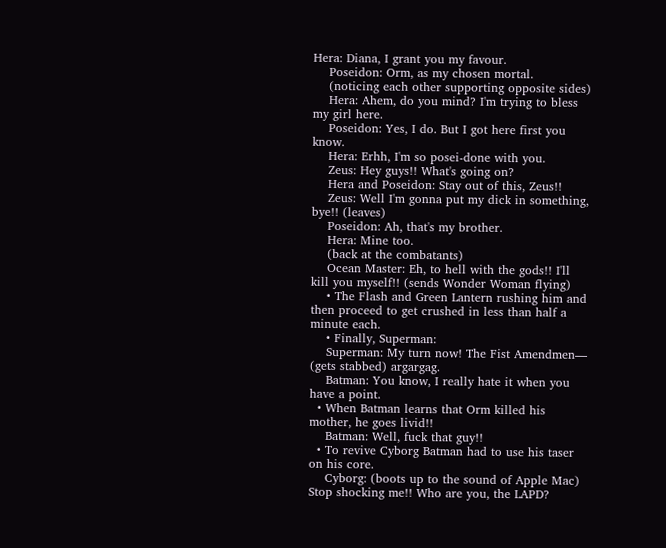Hera: Diana, I grant you my favour.
    Poseidon: Orm, as my chosen mortal.
    (noticing each other supporting opposite sides)
    Hera: Ahem, do you mind? I'm trying to bless my girl here.
    Poseidon: Yes, I do. But I got here first you know.
    Hera: Erhh, I'm so posei-done with you.
    Zeus: Hey guys!! What's going on?
    Hera and Poseidon: Stay out of this, Zeus!!
    Zeus: Well I'm gonna put my dick in something, bye!! (leaves)
    Poseidon: Ah, that's my brother.
    Hera: Mine too.
    (back at the combatants)
    Ocean Master: Eh, to hell with the gods!! I'll kill you myself!! (sends Wonder Woman flying)
    • The Flash and Green Lantern rushing him and then proceed to get crushed in less than half a minute each.
    • Finally, Superman:
    Superman: My turn now! The Fist Amendmen— (gets stabbed) argargag.
    Batman: You know, I really hate it when you have a point.
  • When Batman learns that Orm killed his mother, he goes livid!!
    Batman: Well, fuck that guy!!
  • To revive Cyborg Batman had to use his taser on his core.
    Cyborg: (boots up to the sound of Apple Mac) Stop shocking me!! Who are you, the LAPD?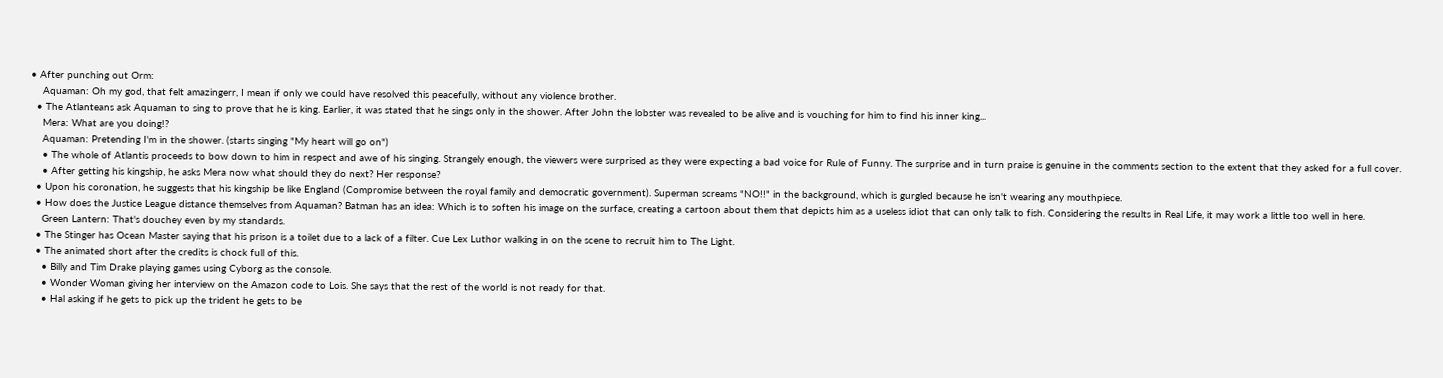• After punching out Orm:
    Aquaman: Oh my god, that felt amazingerr, I mean if only we could have resolved this peacefully, without any violence brother.
  • The Atlanteans ask Aquaman to sing to prove that he is king. Earlier, it was stated that he sings only in the shower. After John the lobster was revealed to be alive and is vouching for him to find his inner king...
    Mera: What are you doing!?
    Aquaman: Pretending I'm in the shower. (starts singing "My heart will go on")
    • The whole of Atlantis proceeds to bow down to him in respect and awe of his singing. Strangely enough, the viewers were surprised as they were expecting a bad voice for Rule of Funny. The surprise and in turn praise is genuine in the comments section to the extent that they asked for a full cover.
    • After getting his kingship, he asks Mera now what should they do next? Her response?
  • Upon his coronation, he suggests that his kingship be like England (Compromise between the royal family and democratic government). Superman screams "NO!!" in the background, which is gurgled because he isn't wearing any mouthpiece.
  • How does the Justice League distance themselves from Aquaman? Batman has an idea: Which is to soften his image on the surface, creating a cartoon about them that depicts him as a useless idiot that can only talk to fish. Considering the results in Real Life, it may work a little too well in here.
    Green Lantern: That's douchey even by my standards.
  • The Stinger has Ocean Master saying that his prison is a toilet due to a lack of a filter. Cue Lex Luthor walking in on the scene to recruit him to The Light.
  • The animated short after the credits is chock full of this.
    • Billy and Tim Drake playing games using Cyborg as the console.
    • Wonder Woman giving her interview on the Amazon code to Lois. She says that the rest of the world is not ready for that.
    • Hal asking if he gets to pick up the trident he gets to be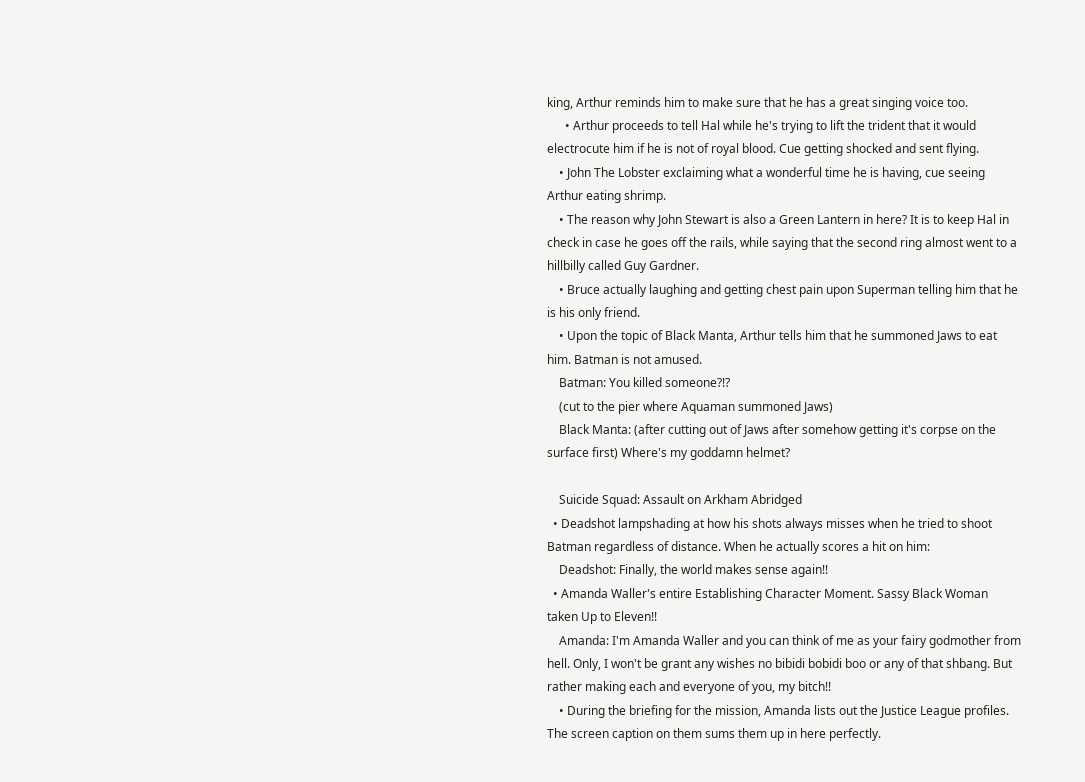king, Arthur reminds him to make sure that he has a great singing voice too.
      • Arthur proceeds to tell Hal while he's trying to lift the trident that it would electrocute him if he is not of royal blood. Cue getting shocked and sent flying.
    • John The Lobster exclaiming what a wonderful time he is having, cue seeing Arthur eating shrimp.
    • The reason why John Stewart is also a Green Lantern in here? It is to keep Hal in check in case he goes off the rails, while saying that the second ring almost went to a hillbilly called Guy Gardner.
    • Bruce actually laughing and getting chest pain upon Superman telling him that he is his only friend.
    • Upon the topic of Black Manta, Arthur tells him that he summoned Jaws to eat him. Batman is not amused.
    Batman: You killed someone?!?
    (cut to the pier where Aquaman summoned Jaws)
    Black Manta: (after cutting out of Jaws after somehow getting it's corpse on the surface first) Where's my goddamn helmet?

    Suicide Squad: Assault on Arkham Abridged
  • Deadshot lampshading at how his shots always misses when he tried to shoot Batman regardless of distance. When he actually scores a hit on him:
    Deadshot: Finally, the world makes sense again!!
  • Amanda Waller's entire Establishing Character Moment. Sassy Black Woman taken Up to Eleven!!
    Amanda: I'm Amanda Waller and you can think of me as your fairy godmother from hell. Only, I won't be grant any wishes no bibidi bobidi boo or any of that shbang. But rather making each and everyone of you, my bitch!!
    • During the briefing for the mission, Amanda lists out the Justice League profiles. The screen caption on them sums them up in here perfectly.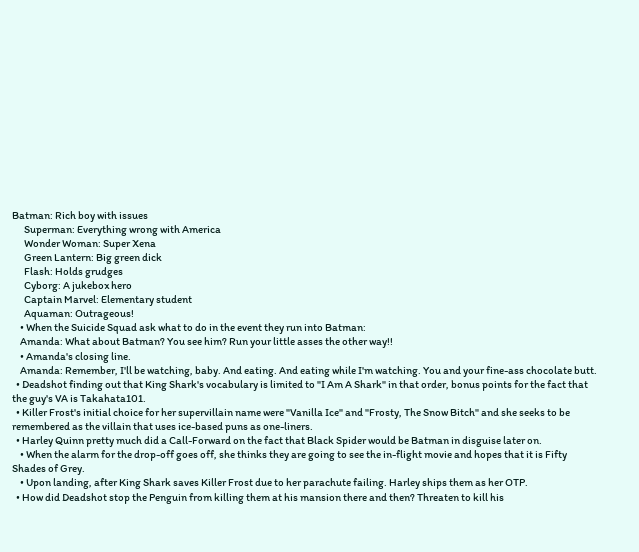Batman: Rich boy with issues
      Superman: Everything wrong with America
      Wonder Woman: Super Xena
      Green Lantern: Big green dick
      Flash: Holds grudges
      Cyborg: A jukebox hero
      Captain Marvel: Elementary student
      Aquaman: Outrageous!
    • When the Suicide Squad ask what to do in the event they run into Batman:
    Amanda: What about Batman? You see him? Run your little asses the other way!!
    • Amanda's closing line.
    Amanda: Remember, I'll be watching, baby. And eating. And eating while I'm watching. You and your fine-ass chocolate butt.
  • Deadshot finding out that King Shark's vocabulary is limited to "I Am A Shark" in that order, bonus points for the fact that the guy's VA is Takahata101.
  • Killer Frost's initial choice for her supervillain name were "Vanilla Ice" and "Frosty, The Snow Bitch" and she seeks to be remembered as the villain that uses ice-based puns as one-liners.
  • Harley Quinn pretty much did a Call-Forward on the fact that Black Spider would be Batman in disguise later on.
    • When the alarm for the drop-off goes off, she thinks they are going to see the in-flight movie and hopes that it is Fifty Shades of Grey.
    • Upon landing, after King Shark saves Killer Frost due to her parachute failing. Harley ships them as her OTP.
  • How did Deadshot stop the Penguin from killing them at his mansion there and then? Threaten to kill his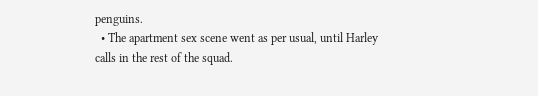penguins.
  • The apartment sex scene went as per usual, until Harley calls in the rest of the squad.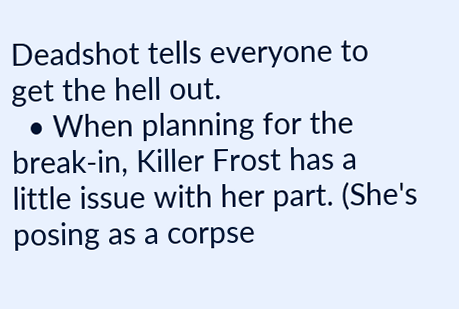Deadshot tells everyone to get the hell out.
  • When planning for the break-in, Killer Frost has a little issue with her part. (She's posing as a corpse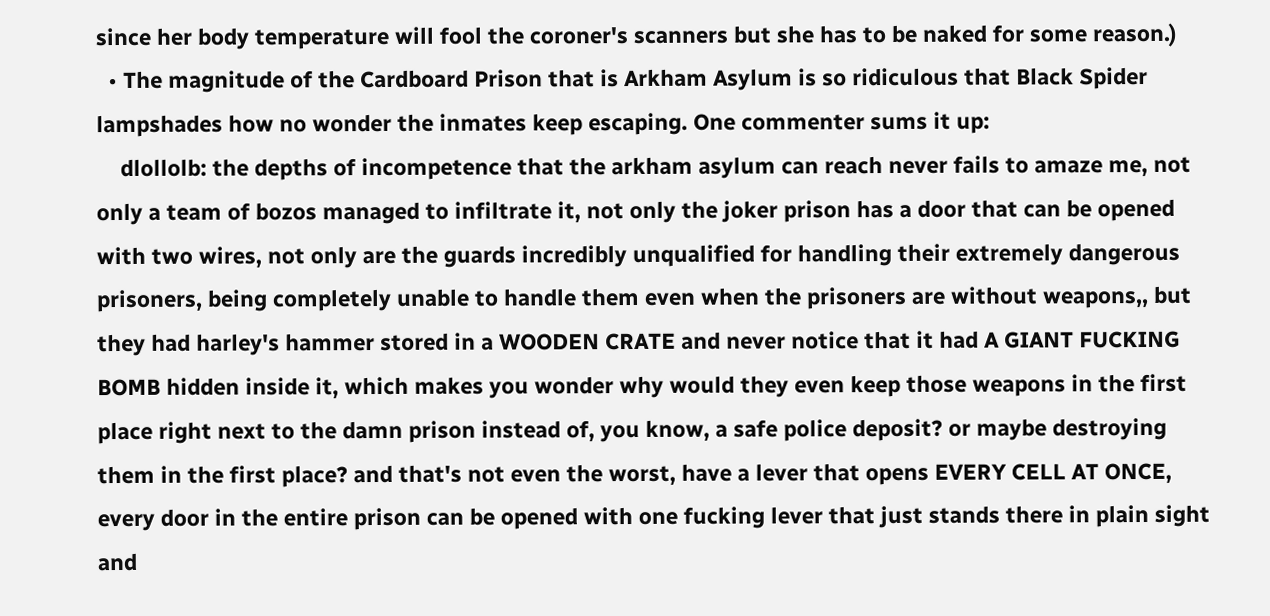since her body temperature will fool the coroner's scanners but she has to be naked for some reason.)
  • The magnitude of the Cardboard Prison that is Arkham Asylum is so ridiculous that Black Spider lampshades how no wonder the inmates keep escaping. One commenter sums it up:
    dlollolb: the depths of incompetence that the arkham asylum can reach never fails to amaze me, not only a team of bozos managed to infiltrate it, not only the joker prison has a door that can be opened with two wires, not only are the guards incredibly unqualified for handling their extremely dangerous prisoners, being completely unable to handle them even when the prisoners are without weapons,, but they had harley's hammer stored in a WOODEN CRATE and never notice that it had A GIANT FUCKING BOMB hidden inside it, which makes you wonder why would they even keep those weapons in the first place right next to the damn prison instead of, you know, a safe police deposit? or maybe destroying them in the first place? and that's not even the worst, have a lever that opens EVERY CELL AT ONCE, every door in the entire prison can be opened with one fucking lever that just stands there in plain sight and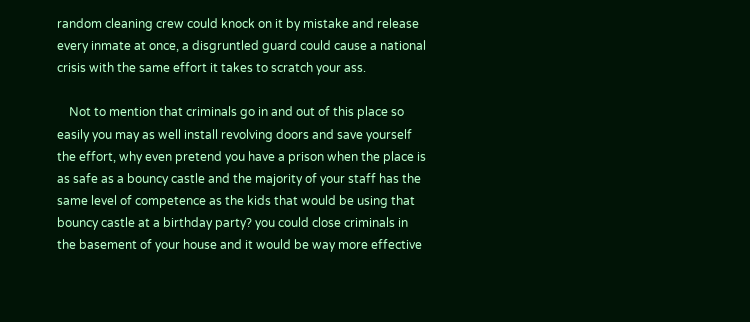random cleaning crew could knock on it by mistake and release every inmate at once, a disgruntled guard could cause a national crisis with the same effort it takes to scratch your ass.

    Not to mention that criminals go in and out of this place so easily you may as well install revolving doors and save yourself the effort, why even pretend you have a prison when the place is as safe as a bouncy castle and the majority of your staff has the same level of competence as the kids that would be using that bouncy castle at a birthday party? you could close criminals in the basement of your house and it would be way more effective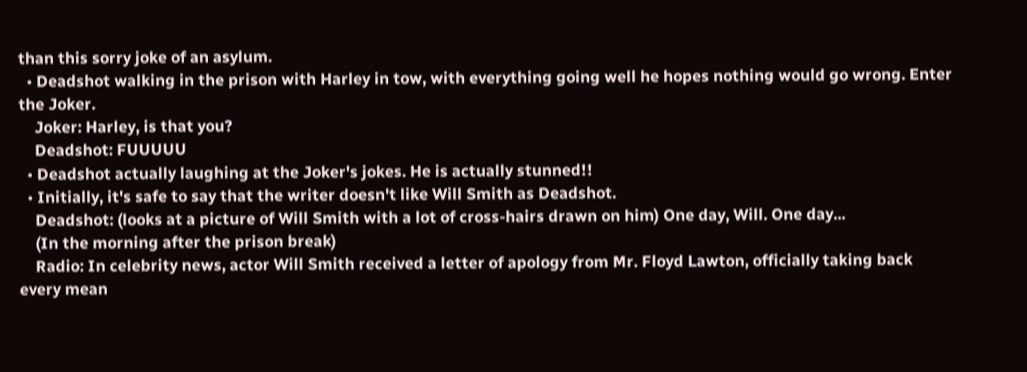than this sorry joke of an asylum.
  • Deadshot walking in the prison with Harley in tow, with everything going well he hopes nothing would go wrong. Enter the Joker.
    Joker: Harley, is that you?
    Deadshot: FUUUUU
  • Deadshot actually laughing at the Joker's jokes. He is actually stunned!!
  • Initially, it's safe to say that the writer doesn't like Will Smith as Deadshot.
    Deadshot: (looks at a picture of Will Smith with a lot of cross-hairs drawn on him) One day, Will. One day...
    (In the morning after the prison break)
    Radio: In celebrity news, actor Will Smith received a letter of apology from Mr. Floyd Lawton, officially taking back every mean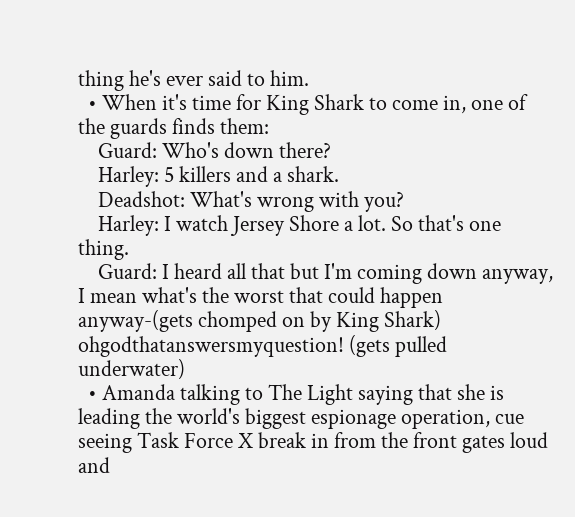thing he's ever said to him.
  • When it's time for King Shark to come in, one of the guards finds them:
    Guard: Who's down there?
    Harley: 5 killers and a shark.
    Deadshot: What's wrong with you?
    Harley: I watch Jersey Shore a lot. So that's one thing.
    Guard: I heard all that but I'm coming down anyway, I mean what's the worst that could happen anyway-(gets chomped on by King Shark) ohgodthatanswersmyquestion! (gets pulled underwater)
  • Amanda talking to The Light saying that she is leading the world's biggest espionage operation, cue seeing Task Force X break in from the front gates loud and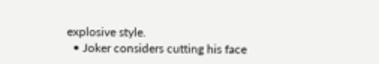explosive style.
  • Joker considers cutting his face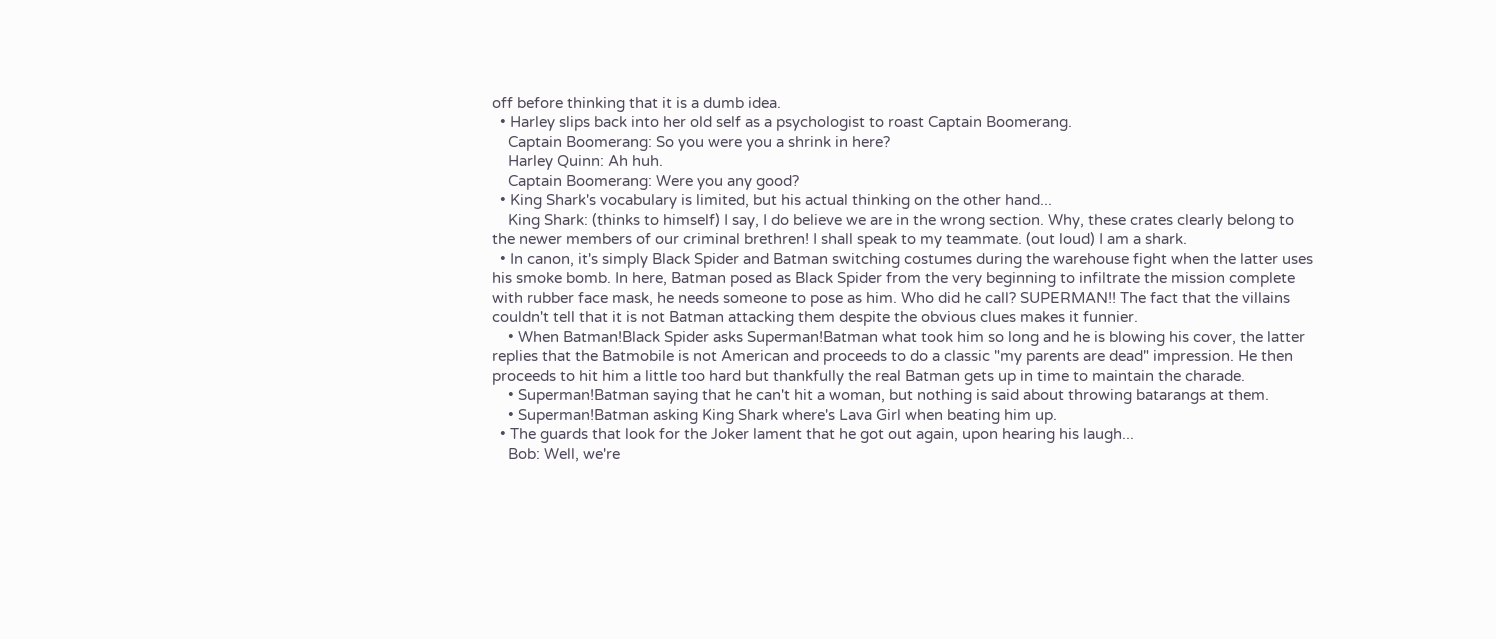off before thinking that it is a dumb idea.
  • Harley slips back into her old self as a psychologist to roast Captain Boomerang.
    Captain Boomerang: So you were you a shrink in here?
    Harley Quinn: Ah huh.
    Captain Boomerang: Were you any good?
  • King Shark's vocabulary is limited, but his actual thinking on the other hand...
    King Shark: (thinks to himself) I say, I do believe we are in the wrong section. Why, these crates clearly belong to the newer members of our criminal brethren! I shall speak to my teammate. (out loud) I am a shark.
  • In canon, it's simply Black Spider and Batman switching costumes during the warehouse fight when the latter uses his smoke bomb. In here, Batman posed as Black Spider from the very beginning to infiltrate the mission complete with rubber face mask, he needs someone to pose as him. Who did he call? SUPERMAN!! The fact that the villains couldn't tell that it is not Batman attacking them despite the obvious clues makes it funnier.
    • When Batman!Black Spider asks Superman!Batman what took him so long and he is blowing his cover, the latter replies that the Batmobile is not American and proceeds to do a classic "my parents are dead" impression. He then proceeds to hit him a little too hard but thankfully the real Batman gets up in time to maintain the charade.
    • Superman!Batman saying that he can't hit a woman, but nothing is said about throwing batarangs at them.
    • Superman!Batman asking King Shark where's Lava Girl when beating him up.
  • The guards that look for the Joker lament that he got out again, upon hearing his laugh...
    Bob: Well, we're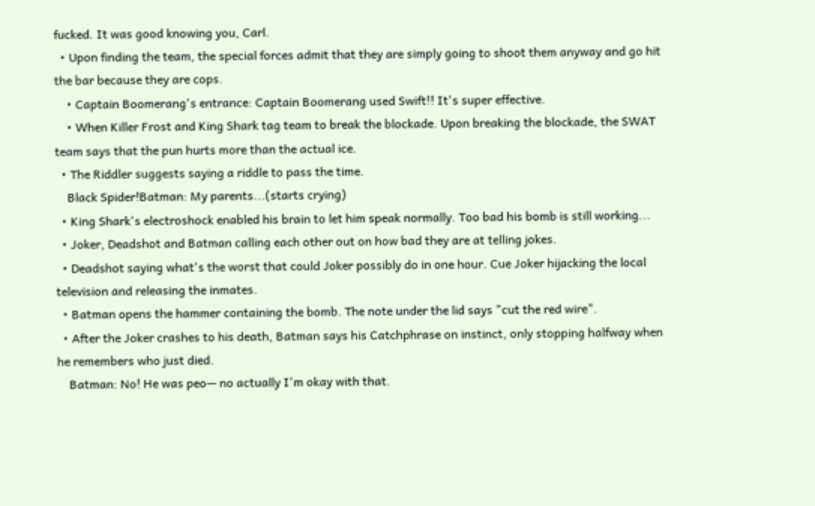fucked. It was good knowing you, Carl.
  • Upon finding the team, the special forces admit that they are simply going to shoot them anyway and go hit the bar because they are cops.
    • Captain Boomerang's entrance: Captain Boomerang used Swift!! It's super effective.
    • When Killer Frost and King Shark tag team to break the blockade. Upon breaking the blockade, the SWAT team says that the pun hurts more than the actual ice.
  • The Riddler suggests saying a riddle to pass the time.
    Black Spider!Batman: My parents...(starts crying)
  • King Shark's electroshock enabled his brain to let him speak normally. Too bad his bomb is still working...
  • Joker, Deadshot and Batman calling each other out on how bad they are at telling jokes.
  • Deadshot saying what's the worst that could Joker possibly do in one hour. Cue Joker hijacking the local television and releasing the inmates.
  • Batman opens the hammer containing the bomb. The note under the lid says "cut the red wire".
  • After the Joker crashes to his death, Batman says his Catchphrase on instinct, only stopping halfway when he remembers who just died.
    Batman: No! He was peo— no actually I'm okay with that.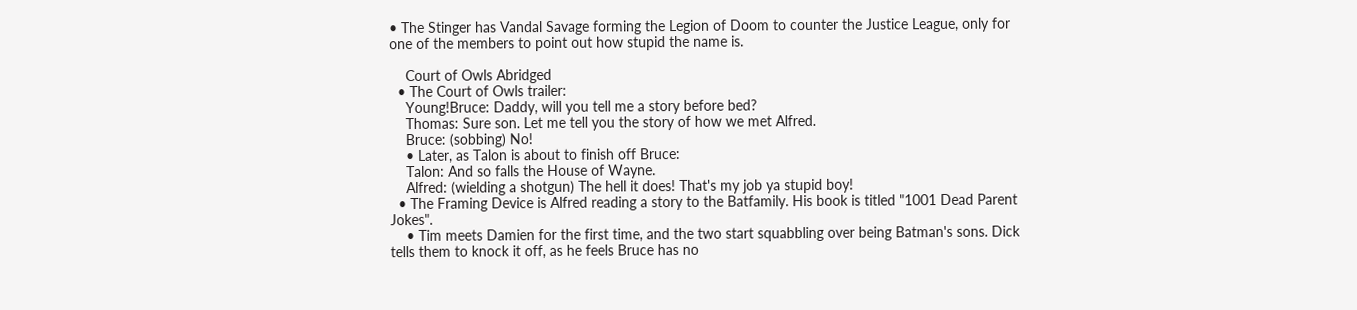• The Stinger has Vandal Savage forming the Legion of Doom to counter the Justice League, only for one of the members to point out how stupid the name is.

    Court of Owls Abridged
  • The Court of Owls trailer:
    Young!Bruce: Daddy, will you tell me a story before bed?
    Thomas: Sure son. Let me tell you the story of how we met Alfred.
    Bruce: (sobbing) No!
    • Later, as Talon is about to finish off Bruce:
    Talon: And so falls the House of Wayne.
    Alfred: (wielding a shotgun) The hell it does! That's my job ya stupid boy!
  • The Framing Device is Alfred reading a story to the Batfamily. His book is titled "1001 Dead Parent Jokes".
    • Tim meets Damien for the first time, and the two start squabbling over being Batman's sons. Dick tells them to knock it off, as he feels Bruce has no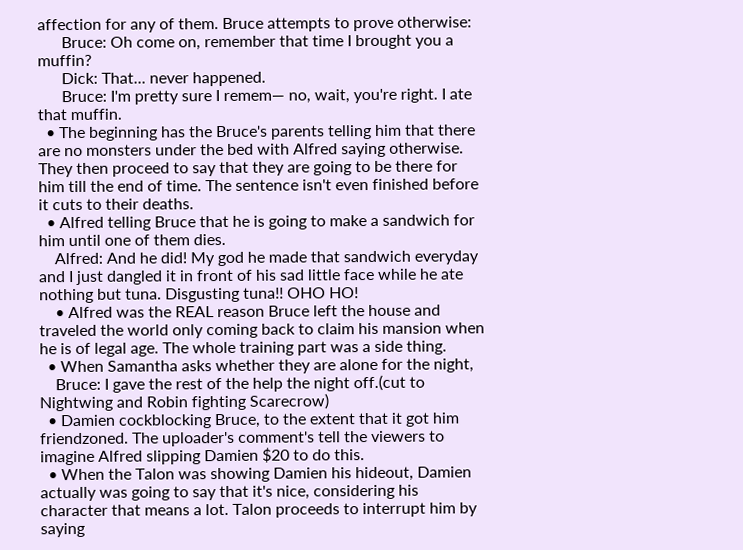affection for any of them. Bruce attempts to prove otherwise:
      Bruce: Oh come on, remember that time I brought you a muffin?
      Dick: That... never happened.
      Bruce: I'm pretty sure I remem— no, wait, you're right. I ate that muffin.
  • The beginning has the Bruce's parents telling him that there are no monsters under the bed with Alfred saying otherwise. They then proceed to say that they are going to be there for him till the end of time. The sentence isn't even finished before it cuts to their deaths.
  • Alfred telling Bruce that he is going to make a sandwich for him until one of them dies.
    Alfred: And he did! My god he made that sandwich everyday and I just dangled it in front of his sad little face while he ate nothing but tuna. Disgusting tuna!! OHO HO!
    • Alfred was the REAL reason Bruce left the house and traveled the world only coming back to claim his mansion when he is of legal age. The whole training part was a side thing.
  • When Samantha asks whether they are alone for the night,
    Bruce: I gave the rest of the help the night off.(cut to Nightwing and Robin fighting Scarecrow)
  • Damien cockblocking Bruce, to the extent that it got him friendzoned. The uploader's comment's tell the viewers to imagine Alfred slipping Damien $20 to do this.
  • When the Talon was showing Damien his hideout, Damien actually was going to say that it's nice, considering his character that means a lot. Talon proceeds to interrupt him by saying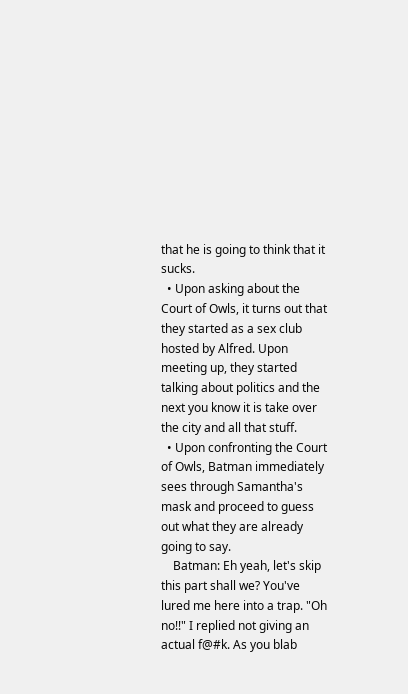that he is going to think that it sucks.
  • Upon asking about the Court of Owls, it turns out that they started as a sex club hosted by Alfred. Upon meeting up, they started talking about politics and the next you know it is take over the city and all that stuff.
  • Upon confronting the Court of Owls, Batman immediately sees through Samantha's mask and proceed to guess out what they are already going to say.
    Batman: Eh yeah, let's skip this part shall we? You've lured me here into a trap. "Oh no!!" I replied not giving an actual f@#k. As you blab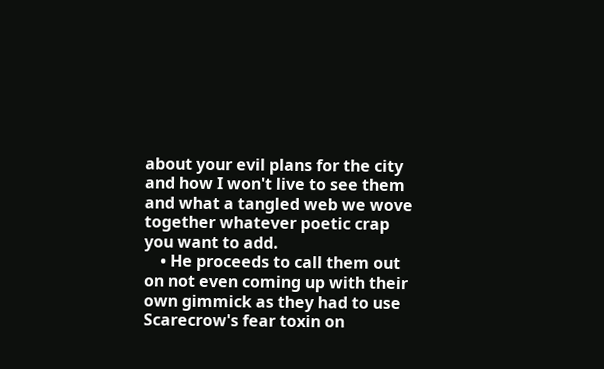about your evil plans for the city and how I won't live to see them and what a tangled web we wove together whatever poetic crap you want to add.
    • He proceeds to call them out on not even coming up with their own gimmick as they had to use Scarecrow's fear toxin on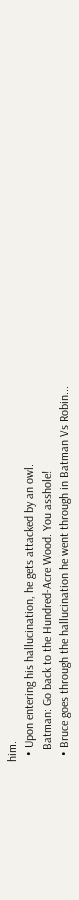him.
  • Upon entering his hallucination, he gets attacked by an owl.
    Batman: Go back to the Hundred-Acre Wood. You asshole!
  • Bruce goes through the hallucination he went through in Batman Vs Robin...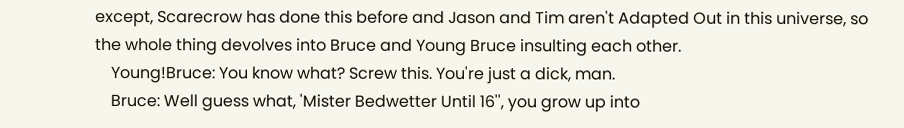except, Scarecrow has done this before and Jason and Tim aren't Adapted Out in this universe, so the whole thing devolves into Bruce and Young Bruce insulting each other.
    Young!Bruce: You know what? Screw this. You're just a dick, man.
    Bruce: Well guess what, 'Mister Bedwetter Until 16'', you grow up into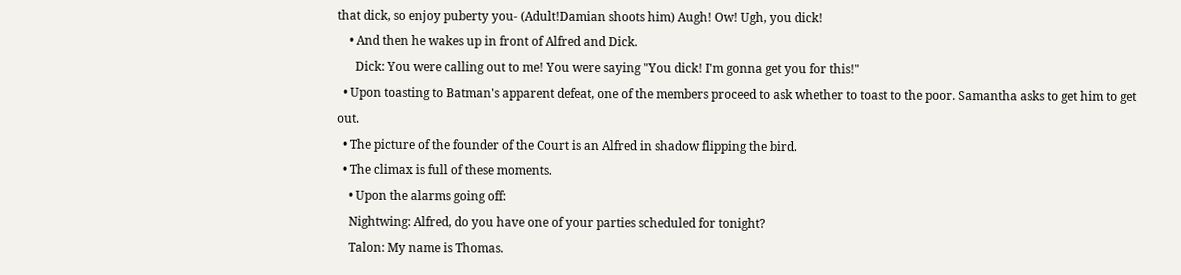that dick, so enjoy puberty you- (Adult!Damian shoots him) Augh! Ow! Ugh, you dick!
    • And then he wakes up in front of Alfred and Dick.
      Dick: You were calling out to me! You were saying "You dick! I'm gonna get you for this!"
  • Upon toasting to Batman's apparent defeat, one of the members proceed to ask whether to toast to the poor. Samantha asks to get him to get out.
  • The picture of the founder of the Court is an Alfred in shadow flipping the bird.
  • The climax is full of these moments.
    • Upon the alarms going off:
    Nightwing: Alfred, do you have one of your parties scheduled for tonight?
    Talon: My name is Thomas.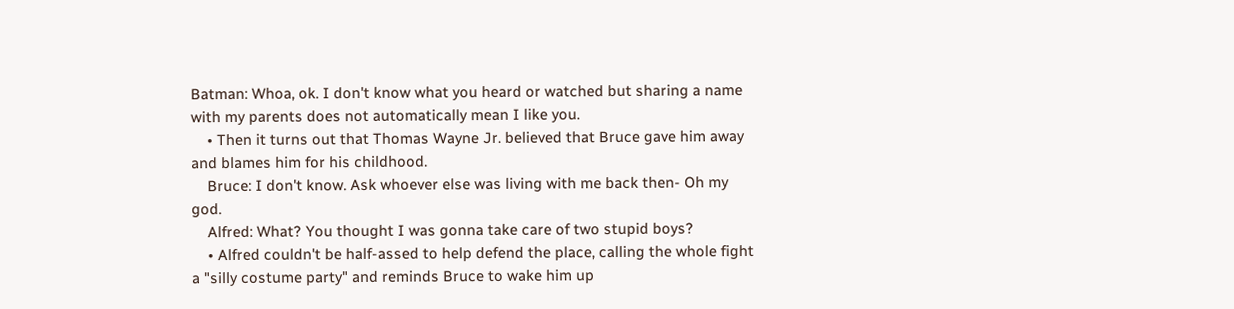Batman: Whoa, ok. I don't know what you heard or watched but sharing a name with my parents does not automatically mean I like you.
    • Then it turns out that Thomas Wayne Jr. believed that Bruce gave him away and blames him for his childhood.
    Bruce: I don't know. Ask whoever else was living with me back then- Oh my god.
    Alfred: What? You thought I was gonna take care of two stupid boys?
    • Alfred couldn't be half-assed to help defend the place, calling the whole fight a "silly costume party" and reminds Bruce to wake him up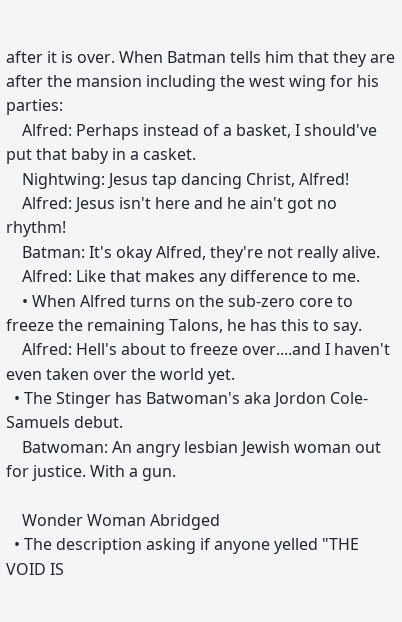after it is over. When Batman tells him that they are after the mansion including the west wing for his parties:
    Alfred: Perhaps instead of a basket, I should've put that baby in a casket.
    Nightwing: Jesus tap dancing Christ, Alfred!
    Alfred: Jesus isn't here and he ain't got no rhythm!
    Batman: It's okay Alfred, they're not really alive.
    Alfred: Like that makes any difference to me.
    • When Alfred turns on the sub-zero core to freeze the remaining Talons, he has this to say.
    Alfred: Hell's about to freeze over....and I haven't even taken over the world yet.
  • The Stinger has Batwoman's aka Jordon Cole-Samuels debut.
    Batwoman: An angry lesbian Jewish woman out for justice. With a gun.

    Wonder Woman Abridged
  • The description asking if anyone yelled "THE VOID IS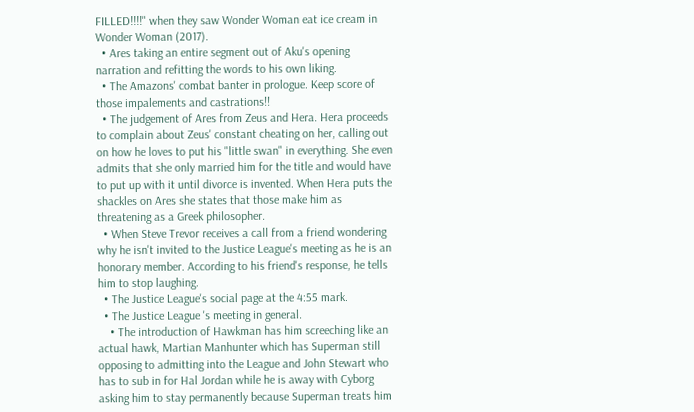FILLED!!!!" when they saw Wonder Woman eat ice cream in Wonder Woman (2017).
  • Ares taking an entire segment out of Aku's opening narration and refitting the words to his own liking.
  • The Amazons' combat banter in prologue. Keep score of those impalements and castrations!!
  • The judgement of Ares from Zeus and Hera. Hera proceeds to complain about Zeus' constant cheating on her, calling out on how he loves to put his "little swan" in everything. She even admits that she only married him for the title and would have to put up with it until divorce is invented. When Hera puts the shackles on Ares she states that those make him as threatening as a Greek philosopher.
  • When Steve Trevor receives a call from a friend wondering why he isn't invited to the Justice League's meeting as he is an honorary member. According to his friend's response, he tells him to stop laughing.
  • The Justice League's social page at the 4:55 mark.
  • The Justice League 's meeting in general.
    • The introduction of Hawkman has him screeching like an actual hawk, Martian Manhunter which has Superman still opposing to admitting into the League and John Stewart who has to sub in for Hal Jordan while he is away with Cyborg asking him to stay permanently because Superman treats him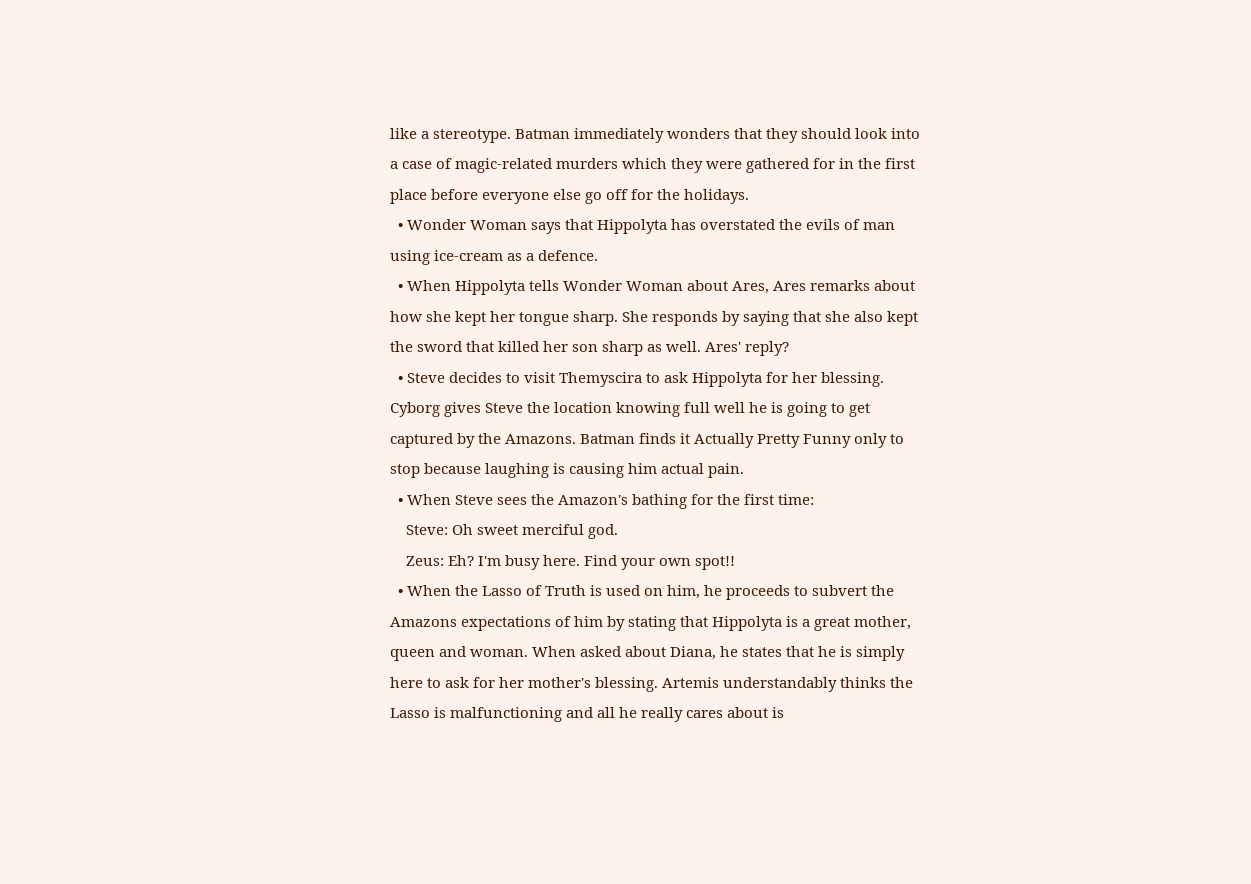like a stereotype. Batman immediately wonders that they should look into a case of magic-related murders which they were gathered for in the first place before everyone else go off for the holidays.
  • Wonder Woman says that Hippolyta has overstated the evils of man using ice-cream as a defence.
  • When Hippolyta tells Wonder Woman about Ares, Ares remarks about how she kept her tongue sharp. She responds by saying that she also kept the sword that killed her son sharp as well. Ares' reply?
  • Steve decides to visit Themyscira to ask Hippolyta for her blessing. Cyborg gives Steve the location knowing full well he is going to get captured by the Amazons. Batman finds it Actually Pretty Funny only to stop because laughing is causing him actual pain.
  • When Steve sees the Amazon's bathing for the first time:
    Steve: Oh sweet merciful god.
    Zeus: Eh? I'm busy here. Find your own spot!!
  • When the Lasso of Truth is used on him, he proceeds to subvert the Amazons expectations of him by stating that Hippolyta is a great mother, queen and woman. When asked about Diana, he states that he is simply here to ask for her mother's blessing. Artemis understandably thinks the Lasso is malfunctioning and all he really cares about is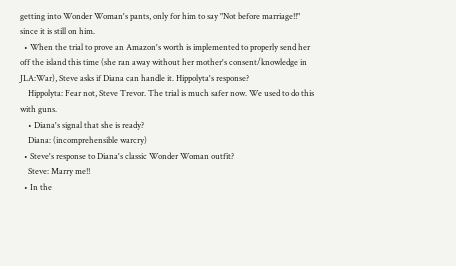getting into Wonder Woman's pants, only for him to say "Not before marriage!!" since it is still on him.
  • When the trial to prove an Amazon's worth is implemented to properly send her off the island this time (she ran away without her mother's consent/knowledge in JLA:War), Steve asks if Diana can handle it. Hippolyta's response?
    Hippolyta: Fear not, Steve Trevor. The trial is much safer now. We used to do this with guns.
    • Diana's signal that she is ready?
    Diana: (incomprehensible warcry)
  • Steve's response to Diana's classic Wonder Woman outfit?
    Steve: Marry me!!
  • In the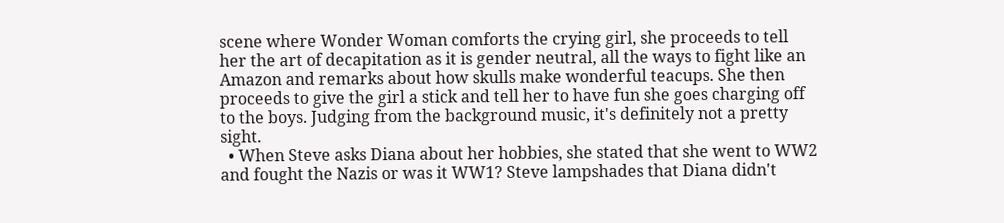scene where Wonder Woman comforts the crying girl, she proceeds to tell her the art of decapitation as it is gender neutral, all the ways to fight like an Amazon and remarks about how skulls make wonderful teacups. She then proceeds to give the girl a stick and tell her to have fun she goes charging off to the boys. Judging from the background music, it's definitely not a pretty sight.
  • When Steve asks Diana about her hobbies, she stated that she went to WW2 and fought the Nazis or was it WW1? Steve lampshades that Diana didn't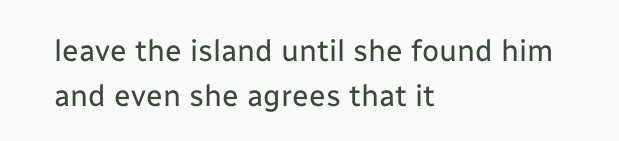leave the island until she found him and even she agrees that it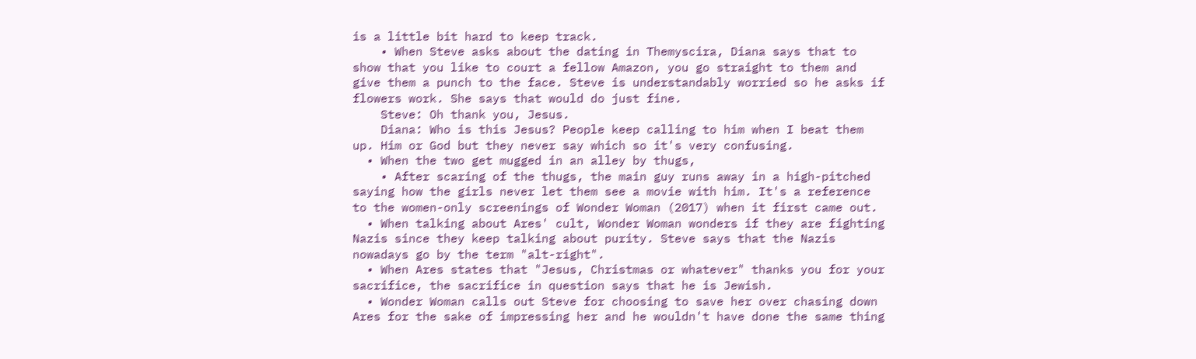is a little bit hard to keep track.
    • When Steve asks about the dating in Themyscira, Diana says that to show that you like to court a fellow Amazon, you go straight to them and give them a punch to the face. Steve is understandably worried so he asks if flowers work. She says that would do just fine.
    Steve: Oh thank you, Jesus.
    Diana: Who is this Jesus? People keep calling to him when I beat them up. Him or God but they never say which so it's very confusing.
  • When the two get mugged in an alley by thugs,
    • After scaring of the thugs, the main guy runs away in a high-pitched saying how the girls never let them see a movie with him. It's a reference to the women-only screenings of Wonder Woman (2017) when it first came out.
  • When talking about Ares' cult, Wonder Woman wonders if they are fighting Nazis since they keep talking about purity. Steve says that the Nazis nowadays go by the term "alt-right".
  • When Ares states that "Jesus, Christmas or whatever" thanks you for your sacrifice, the sacrifice in question says that he is Jewish.
  • Wonder Woman calls out Steve for choosing to save her over chasing down Ares for the sake of impressing her and he wouldn't have done the same thing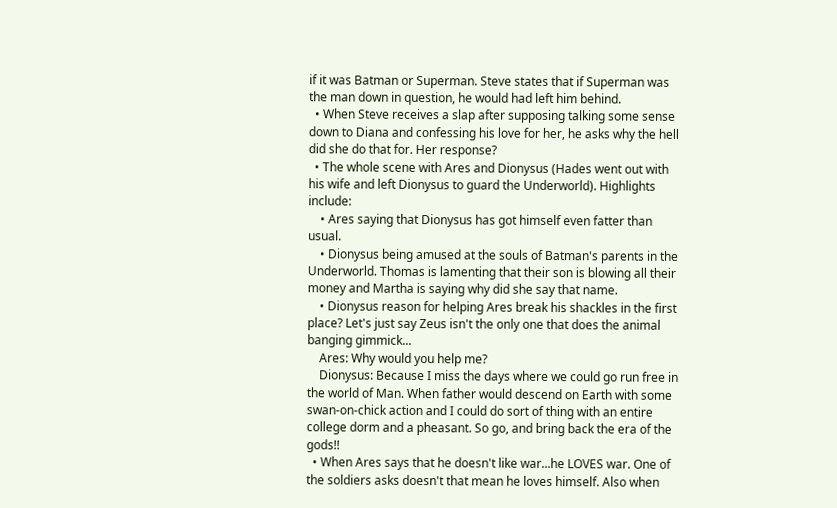if it was Batman or Superman. Steve states that if Superman was the man down in question, he would had left him behind.
  • When Steve receives a slap after supposing talking some sense down to Diana and confessing his love for her, he asks why the hell did she do that for. Her response?
  • The whole scene with Ares and Dionysus (Hades went out with his wife and left Dionysus to guard the Underworld). Highlights include:
    • Ares saying that Dionysus has got himself even fatter than usual.
    • Dionysus being amused at the souls of Batman's parents in the Underworld. Thomas is lamenting that their son is blowing all their money and Martha is saying why did she say that name.
    • Dionysus reason for helping Ares break his shackles in the first place? Let's just say Zeus isn't the only one that does the animal banging gimmick...
    Ares: Why would you help me?
    Dionysus: Because I miss the days where we could go run free in the world of Man. When father would descend on Earth with some swan-on-chick action and I could do sort of thing with an entire college dorm and a pheasant. So go, and bring back the era of the gods!!
  • When Ares says that he doesn't like war...he LOVES war. One of the soldiers asks doesn't that mean he loves himself. Also when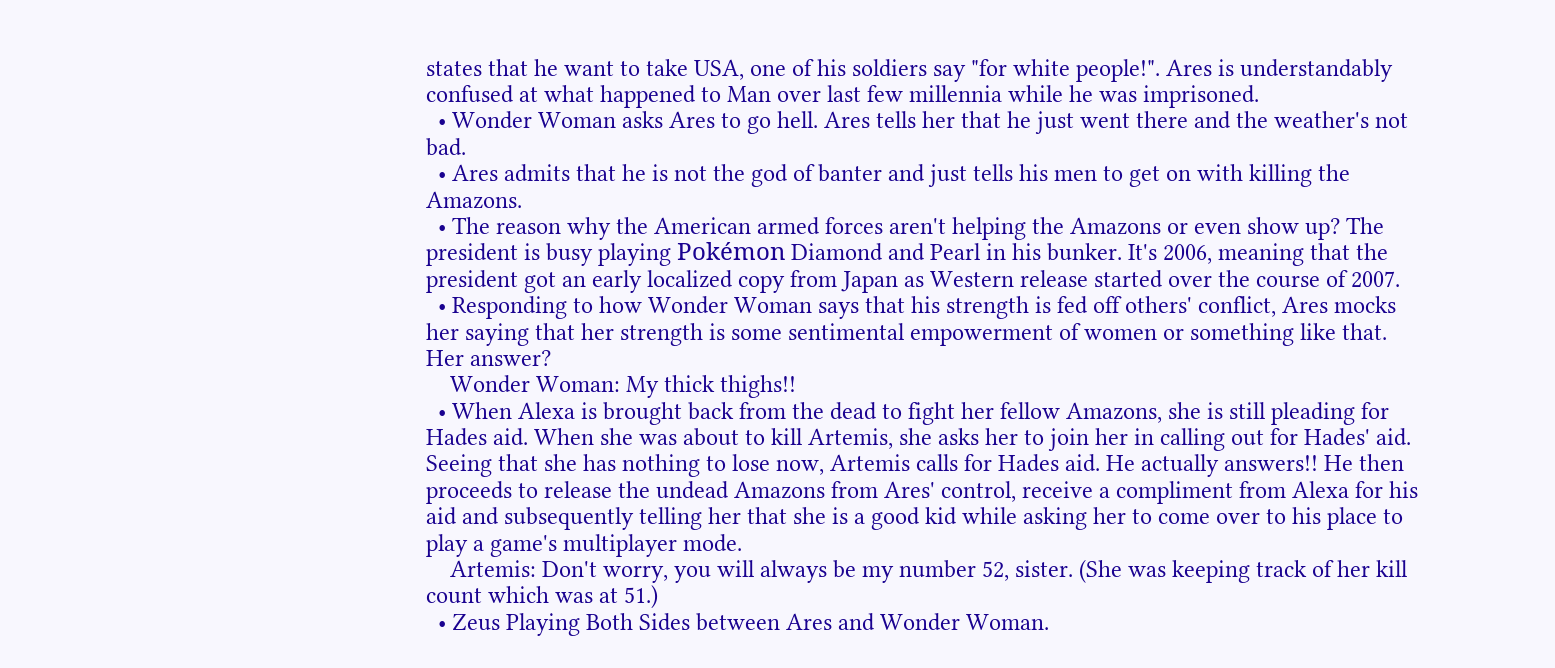states that he want to take USA, one of his soldiers say "for white people!". Ares is understandably confused at what happened to Man over last few millennia while he was imprisoned.
  • Wonder Woman asks Ares to go hell. Ares tells her that he just went there and the weather's not bad.
  • Ares admits that he is not the god of banter and just tells his men to get on with killing the Amazons.
  • The reason why the American armed forces aren't helping the Amazons or even show up? The president is busy playing Pokémon Diamond and Pearl in his bunker. It's 2006, meaning that the president got an early localized copy from Japan as Western release started over the course of 2007.
  • Responding to how Wonder Woman says that his strength is fed off others' conflict, Ares mocks her saying that her strength is some sentimental empowerment of women or something like that. Her answer?
    Wonder Woman: My thick thighs!!
  • When Alexa is brought back from the dead to fight her fellow Amazons, she is still pleading for Hades aid. When she was about to kill Artemis, she asks her to join her in calling out for Hades' aid. Seeing that she has nothing to lose now, Artemis calls for Hades aid. He actually answers!! He then proceeds to release the undead Amazons from Ares' control, receive a compliment from Alexa for his aid and subsequently telling her that she is a good kid while asking her to come over to his place to play a game's multiplayer mode.
    Artemis: Don't worry, you will always be my number 52, sister. (She was keeping track of her kill count which was at 51.)
  • Zeus Playing Both Sides between Ares and Wonder Woman.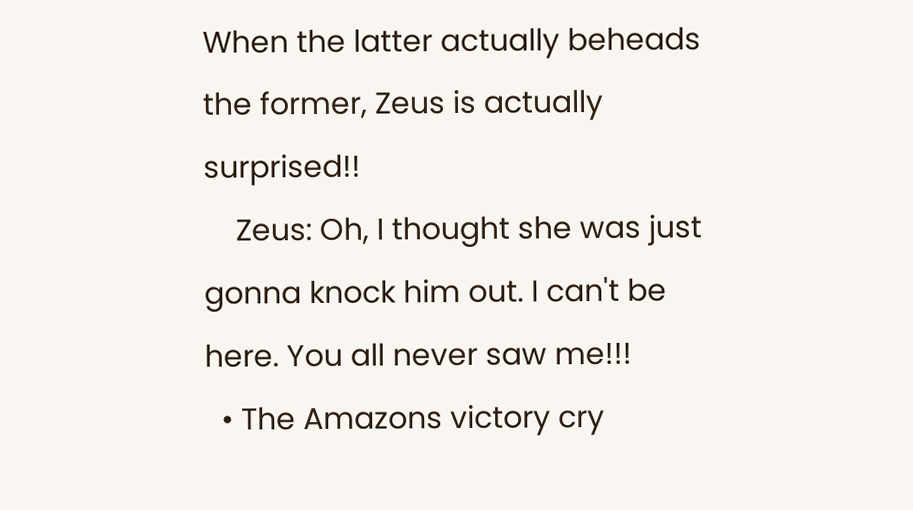When the latter actually beheads the former, Zeus is actually surprised!!
    Zeus: Oh, I thought she was just gonna knock him out. I can't be here. You all never saw me!!!
  • The Amazons victory cry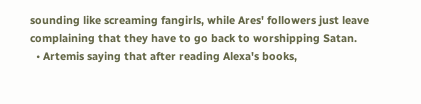sounding like screaming fangirls, while Ares' followers just leave complaining that they have to go back to worshipping Satan.
  • Artemis saying that after reading Alexa's books,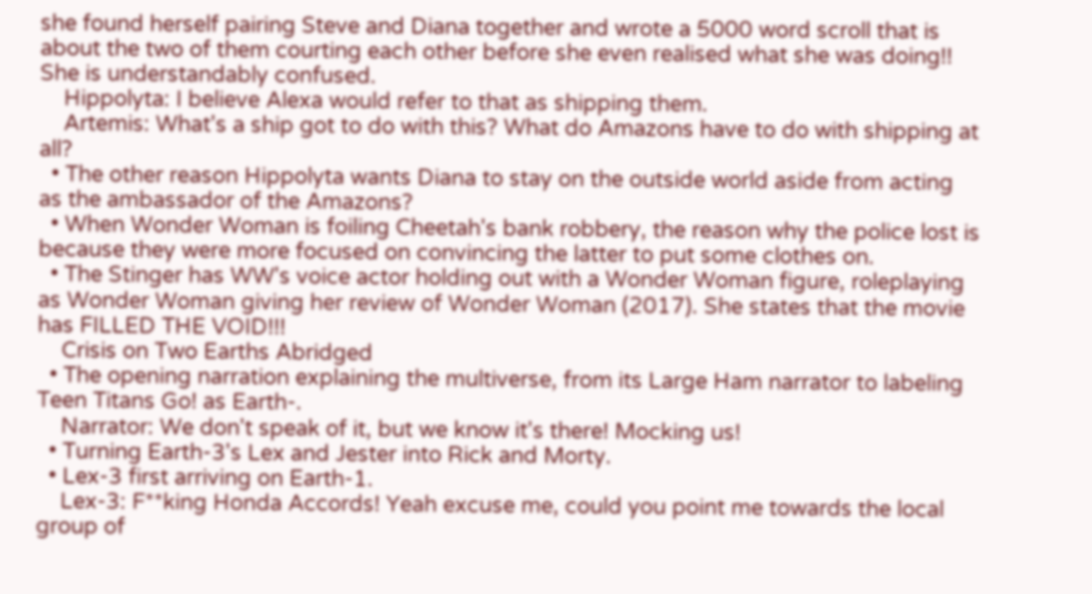she found herself pairing Steve and Diana together and wrote a 5000 word scroll that is about the two of them courting each other before she even realised what she was doing!! She is understandably confused.
    Hippolyta: I believe Alexa would refer to that as shipping them.
    Artemis: What's a ship got to do with this? What do Amazons have to do with shipping at all?
  • The other reason Hippolyta wants Diana to stay on the outside world aside from acting as the ambassador of the Amazons?
  • When Wonder Woman is foiling Cheetah's bank robbery, the reason why the police lost is because they were more focused on convincing the latter to put some clothes on.
  • The Stinger has WW's voice actor holding out with a Wonder Woman figure, roleplaying as Wonder Woman giving her review of Wonder Woman (2017). She states that the movie has FILLED THE VOID!!!
    Crisis on Two Earths Abridged
  • The opening narration explaining the multiverse, from its Large Ham narrator to labeling Teen Titans Go! as Earth-.
    Narrator: We don't speak of it, but we know it's there! Mocking us!
  • Turning Earth-3's Lex and Jester into Rick and Morty.
  • Lex-3 first arriving on Earth-1.
    Lex-3: F**king Honda Accords! Yeah excuse me, could you point me towards the local group of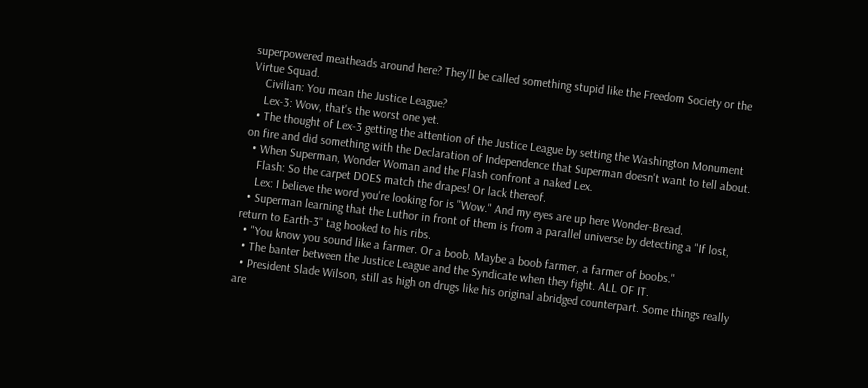superpowered meatheads around here? They'll be called something stupid like the Freedom Society or the Virtue Squad.
    Civilian: You mean the Justice League?
    Lex-3: Wow, that's the worst one yet.
  • The thought of Lex-3 getting the attention of the Justice League by setting the Washington Monument on fire and did something with the Declaration of Independence that Superman doesn't want to tell about.
  • When Superman, Wonder Woman and the Flash confront a naked Lex.
    Flash: So the carpet DOES match the drapes! Or lack thereof.
    Lex: I believe the word you're looking for is "Wow." And my eyes are up here Wonder-Bread.
  • Superman learning that the Luthor in front of them is from a parallel universe by detecting a "If lost, return to Earth-3" tag hooked to his ribs.
  • "You know you sound like a farmer. Or a boob. Maybe a boob farmer, a farmer of boobs."
  • The banter between the Justice League and the Syndicate when they fight. ALL OF IT.
  • President Slade Wilson, still as high on drugs like his original abridged counterpart. Some things really are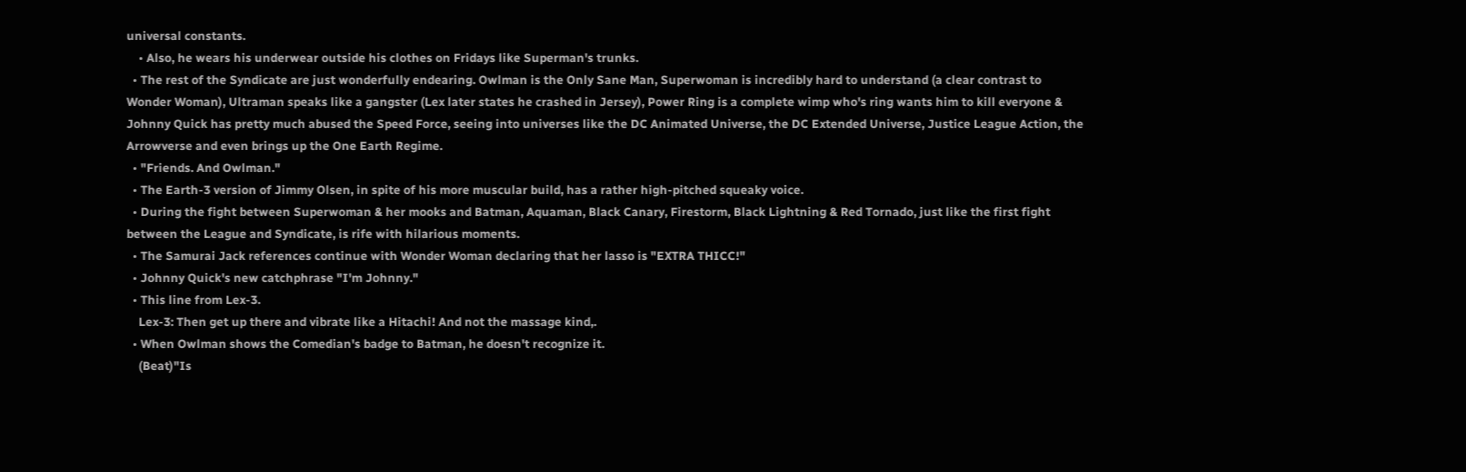universal constants.
    • Also, he wears his underwear outside his clothes on Fridays like Superman's trunks.
  • The rest of the Syndicate are just wonderfully endearing. Owlman is the Only Sane Man, Superwoman is incredibly hard to understand (a clear contrast to Wonder Woman), Ultraman speaks like a gangster (Lex later states he crashed in Jersey), Power Ring is a complete wimp who's ring wants him to kill everyone & Johnny Quick has pretty much abused the Speed Force, seeing into universes like the DC Animated Universe, the DC Extended Universe, Justice League Action, the Arrowverse and even brings up the One Earth Regime.
  • "Friends. And Owlman."
  • The Earth-3 version of Jimmy Olsen, in spite of his more muscular build, has a rather high-pitched squeaky voice.
  • During the fight between Superwoman & her mooks and Batman, Aquaman, Black Canary, Firestorm, Black Lightning & Red Tornado, just like the first fight between the League and Syndicate, is rife with hilarious moments.
  • The Samurai Jack references continue with Wonder Woman declaring that her lasso is "EXTRA THICC!"
  • Johnny Quick's new catchphrase "I'm Johnny."
  • This line from Lex-3.
    Lex-3: Then get up there and vibrate like a Hitachi! And not the massage kind,.
  • When Owlman shows the Comedian's badge to Batman, he doesn't recognize it.
    (Beat)"Is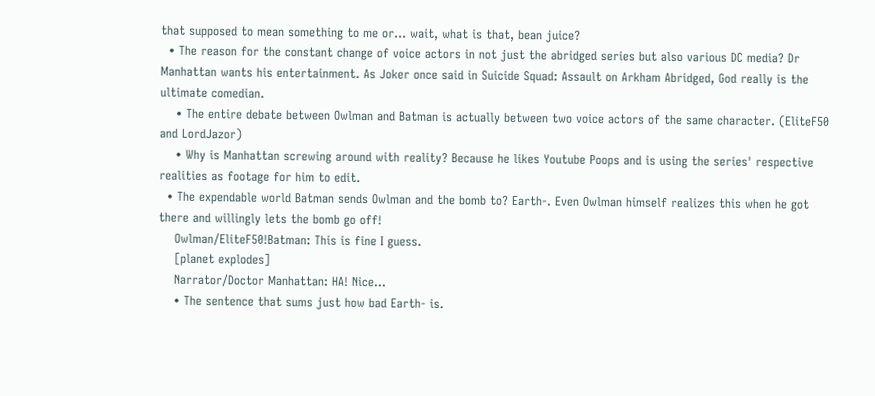that supposed to mean something to me or... wait, what is that, bean juice?
  • The reason for the constant change of voice actors in not just the abridged series but also various DC media? Dr Manhattan wants his entertainment. As Joker once said in Suicide Squad: Assault on Arkham Abridged, God really is the ultimate comedian.
    • The entire debate between Owlman and Batman is actually between two voice actors of the same character. (EliteF50 and LordJazor)
    • Why is Manhattan screwing around with reality? Because he likes Youtube Poops and is using the series' respective realities as footage for him to edit.
  • The expendable world Batman sends Owlman and the bomb to? Earth-. Even Owlman himself realizes this when he got there and willingly lets the bomb go off!
    Owlman/EliteF50!Batman: This is fine I guess.
    [planet explodes]
    Narrator/Doctor Manhattan: HA! Nice...
    • The sentence that sums just how bad Earth- is.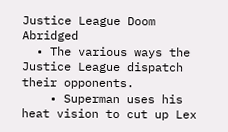Justice League Doom Abridged
  • The various ways the Justice League dispatch their opponents.
    • Superman uses his heat vision to cut up Lex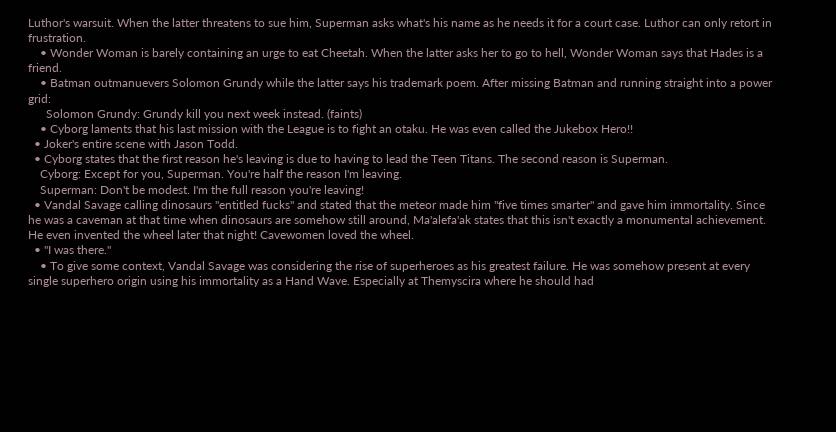Luthor's warsuit. When the latter threatens to sue him, Superman asks what's his name as he needs it for a court case. Luthor can only retort in frustration.
    • Wonder Woman is barely containing an urge to eat Cheetah. When the latter asks her to go to hell, Wonder Woman says that Hades is a friend.
    • Batman outmanuevers Solomon Grundy while the latter says his trademark poem. After missing Batman and running straight into a power grid:
      Solomon Grundy: Grundy kill you next week instead. (faints)
    • Cyborg laments that his last mission with the League is to fight an otaku. He was even called the Jukebox Hero!!
  • Joker's entire scene with Jason Todd.
  • Cyborg states that the first reason he's leaving is due to having to lead the Teen Titans. The second reason is Superman.
    Cyborg: Except for you, Superman. You're half the reason I'm leaving.
    Superman: Don't be modest. I'm the full reason you're leaving!
  • Vandal Savage calling dinosaurs "entitled fucks" and stated that the meteor made him "five times smarter" and gave him immortality. Since he was a caveman at that time when dinosaurs are somehow still around, Ma'alefa'ak states that this isn't exactly a monumental achievement. He even invented the wheel later that night! Cavewomen loved the wheel.
  • "I was there."
    • To give some context, Vandal Savage was considering the rise of superheroes as his greatest failure. He was somehow present at every single superhero origin using his immortality as a Hand Wave. Especially at Themyscira where he should had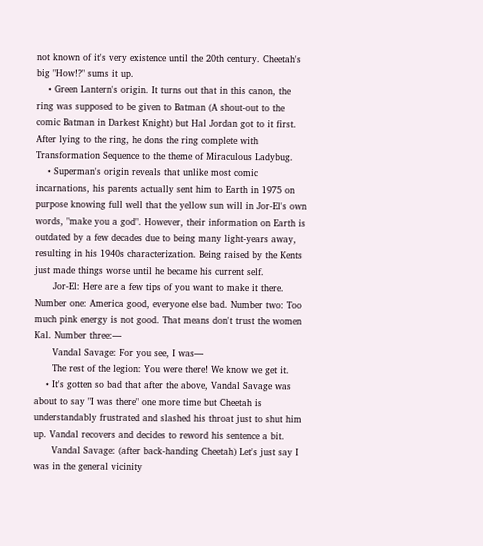not known of it's very existence until the 20th century. Cheetah's big "How!?" sums it up.
    • Green Lantern's origin. It turns out that in this canon, the ring was supposed to be given to Batman (A shout-out to the comic Batman in Darkest Knight) but Hal Jordan got to it first. After lying to the ring, he dons the ring complete with Transformation Sequence to the theme of Miraculous Ladybug.
    • Superman's origin reveals that unlike most comic incarnations, his parents actually sent him to Earth in 1975 on purpose knowing full well that the yellow sun will in Jor-El's own words, "make you a god". However, their information on Earth is outdated by a few decades due to being many light-years away, resulting in his 1940s characterization. Being raised by the Kents just made things worse until he became his current self.
      Jor-El: Here are a few tips of you want to make it there. Number one: America good, everyone else bad. Number two: Too much pink energy is not good. That means don't trust the women Kal. Number three:—
      Vandal Savage: For you see, I was—
      The rest of the legion: You were there! We know we get it.
    • It's gotten so bad that after the above, Vandal Savage was about to say "I was there" one more time but Cheetah is understandably frustrated and slashed his throat just to shut him up. Vandal recovers and decides to reword his sentence a bit.
      Vandal Savage: (after back-handing Cheetah) Let's just say I was in the general vicinity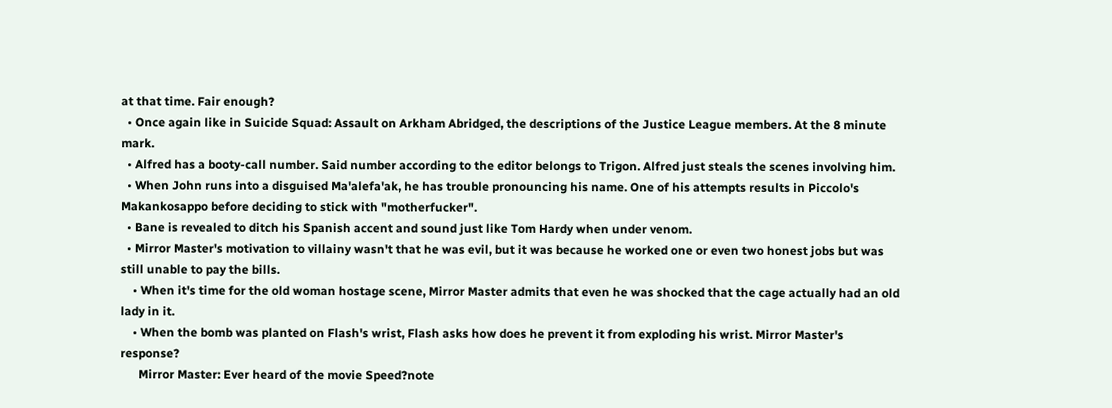at that time. Fair enough?
  • Once again like in Suicide Squad: Assault on Arkham Abridged, the descriptions of the Justice League members. At the 8 minute mark.
  • Alfred has a booty-call number. Said number according to the editor belongs to Trigon. Alfred just steals the scenes involving him.
  • When John runs into a disguised Ma'alefa'ak, he has trouble pronouncing his name. One of his attempts results in Piccolo's Makankosappo before deciding to stick with "motherfucker".
  • Bane is revealed to ditch his Spanish accent and sound just like Tom Hardy when under venom.
  • Mirror Master's motivation to villainy wasn't that he was evil, but it was because he worked one or even two honest jobs but was still unable to pay the bills.
    • When it's time for the old woman hostage scene, Mirror Master admits that even he was shocked that the cage actually had an old lady in it.
    • When the bomb was planted on Flash's wrist, Flash asks how does he prevent it from exploding his wrist. Mirror Master's response?
      Mirror Master: Ever heard of the movie Speed?note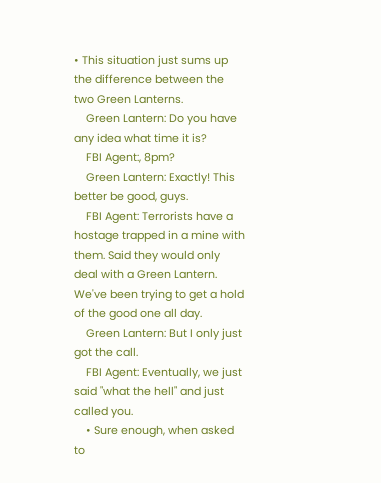• This situation just sums up the difference between the two Green Lanterns.
    Green Lantern: Do you have any idea what time it is?
    FBI Agent:, 8pm?
    Green Lantern: Exactly! This better be good, guys.
    FBI Agent: Terrorists have a hostage trapped in a mine with them. Said they would only deal with a Green Lantern. We've been trying to get a hold of the good one all day.
    Green Lantern: But I only just got the call.
    FBI Agent: Eventually, we just said "what the hell" and just called you.
    • Sure enough, when asked to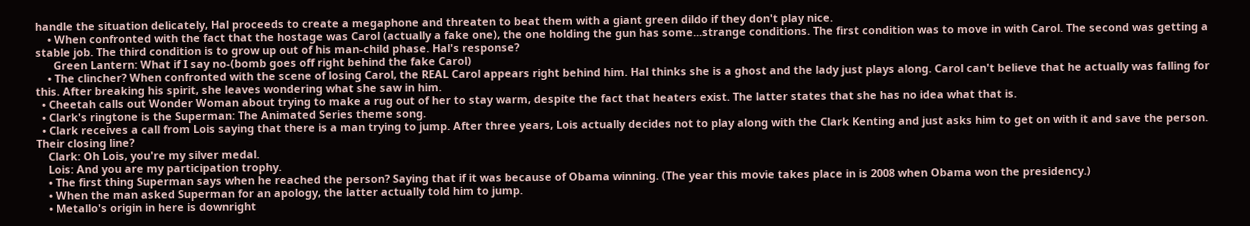handle the situation delicately, Hal proceeds to create a megaphone and threaten to beat them with a giant green dildo if they don't play nice.
    • When confronted with the fact that the hostage was Carol (actually a fake one), the one holding the gun has some...strange conditions. The first condition was to move in with Carol. The second was getting a stable job. The third condition is to grow up out of his man-child phase. Hal's response?
      Green Lantern: What if I say no-(bomb goes off right behind the fake Carol)
    • The clincher? When confronted with the scene of losing Carol, the REAL Carol appears right behind him. Hal thinks she is a ghost and the lady just plays along. Carol can't believe that he actually was falling for this. After breaking his spirit, she leaves wondering what she saw in him.
  • Cheetah calls out Wonder Woman about trying to make a rug out of her to stay warm, despite the fact that heaters exist. The latter states that she has no idea what that is.
  • Clark's ringtone is the Superman: The Animated Series theme song.
  • Clark receives a call from Lois saying that there is a man trying to jump. After three years, Lois actually decides not to play along with the Clark Kenting and just asks him to get on with it and save the person. Their closing line?
    Clark: Oh Lois, you're my silver medal.
    Lois: And you are my participation trophy.
    • The first thing Superman says when he reached the person? Saying that if it was because of Obama winning. (The year this movie takes place in is 2008 when Obama won the presidency.)
    • When the man asked Superman for an apology, the latter actually told him to jump.
    • Metallo's origin in here is downright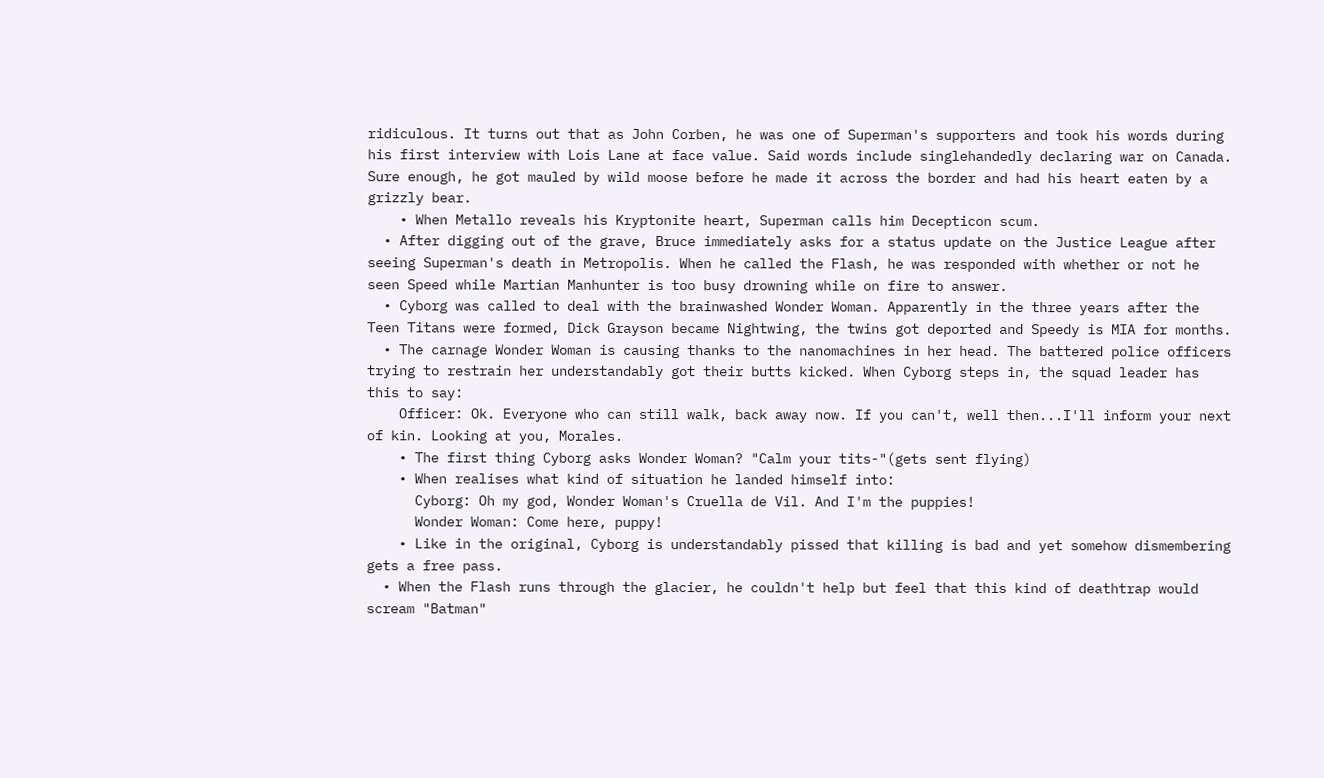ridiculous. It turns out that as John Corben, he was one of Superman's supporters and took his words during his first interview with Lois Lane at face value. Said words include singlehandedly declaring war on Canada. Sure enough, he got mauled by wild moose before he made it across the border and had his heart eaten by a grizzly bear.
    • When Metallo reveals his Kryptonite heart, Superman calls him Decepticon scum.
  • After digging out of the grave, Bruce immediately asks for a status update on the Justice League after seeing Superman's death in Metropolis. When he called the Flash, he was responded with whether or not he seen Speed while Martian Manhunter is too busy drowning while on fire to answer.
  • Cyborg was called to deal with the brainwashed Wonder Woman. Apparently in the three years after the Teen Titans were formed, Dick Grayson became Nightwing, the twins got deported and Speedy is MIA for months.
  • The carnage Wonder Woman is causing thanks to the nanomachines in her head. The battered police officers trying to restrain her understandably got their butts kicked. When Cyborg steps in, the squad leader has this to say:
    Officer: Ok. Everyone who can still walk, back away now. If you can't, well then...I'll inform your next of kin. Looking at you, Morales.
    • The first thing Cyborg asks Wonder Woman? "Calm your tits-"(gets sent flying)
    • When realises what kind of situation he landed himself into:
      Cyborg: Oh my god, Wonder Woman's Cruella de Vil. And I'm the puppies!
      Wonder Woman: Come here, puppy!
    • Like in the original, Cyborg is understandably pissed that killing is bad and yet somehow dismembering gets a free pass.
  • When the Flash runs through the glacier, he couldn't help but feel that this kind of deathtrap would scream "Batman"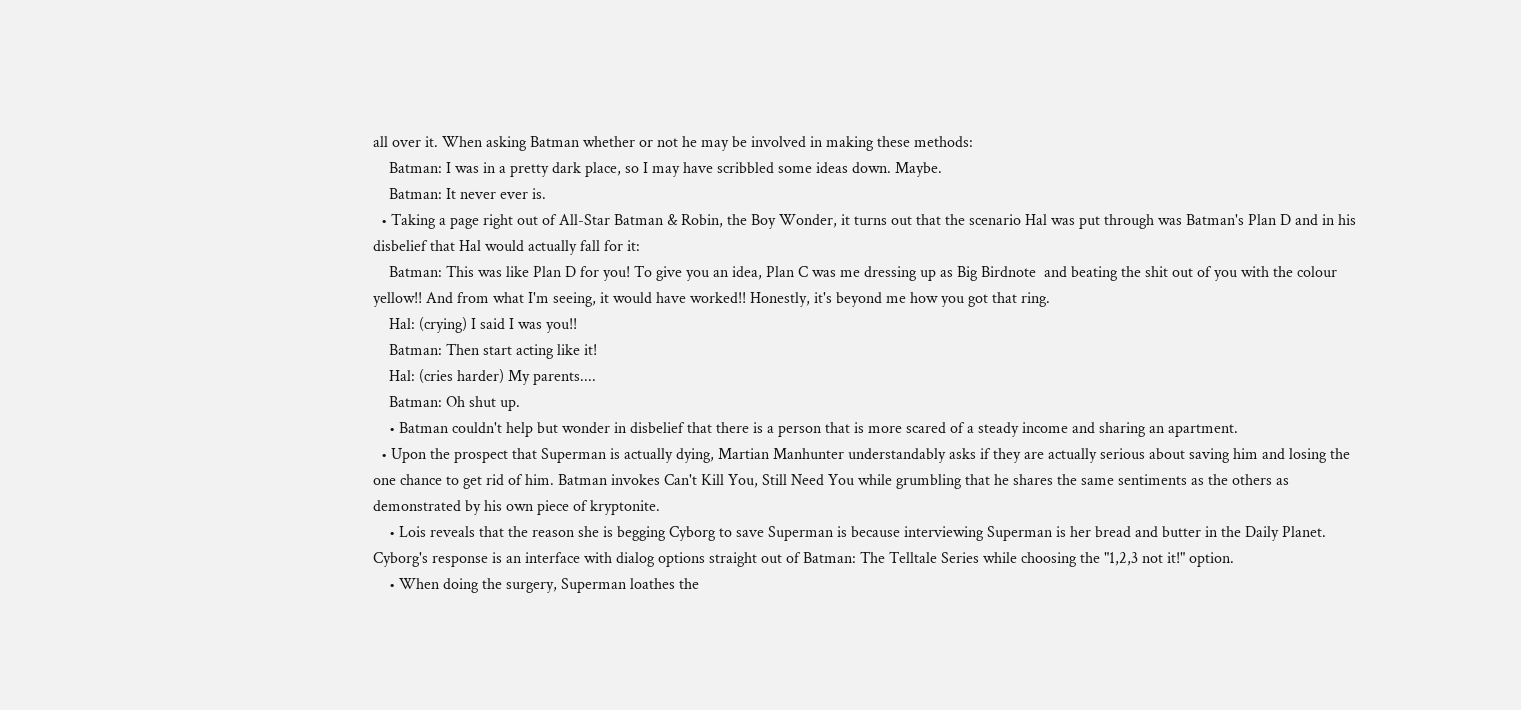all over it. When asking Batman whether or not he may be involved in making these methods:
    Batman: I was in a pretty dark place, so I may have scribbled some ideas down. Maybe.
    Batman: It never ever is.
  • Taking a page right out of All-Star Batman & Robin, the Boy Wonder, it turns out that the scenario Hal was put through was Batman's Plan D and in his disbelief that Hal would actually fall for it:
    Batman: This was like Plan D for you! To give you an idea, Plan C was me dressing up as Big Birdnote  and beating the shit out of you with the colour yellow!! And from what I'm seeing, it would have worked!! Honestly, it's beyond me how you got that ring.
    Hal: (crying) I said I was you!!
    Batman: Then start acting like it!
    Hal: (cries harder) My parents....
    Batman: Oh shut up.
    • Batman couldn't help but wonder in disbelief that there is a person that is more scared of a steady income and sharing an apartment.
  • Upon the prospect that Superman is actually dying, Martian Manhunter understandably asks if they are actually serious about saving him and losing the one chance to get rid of him. Batman invokes Can't Kill You, Still Need You while grumbling that he shares the same sentiments as the others as demonstrated by his own piece of kryptonite.
    • Lois reveals that the reason she is begging Cyborg to save Superman is because interviewing Superman is her bread and butter in the Daily Planet. Cyborg's response is an interface with dialog options straight out of Batman: The Telltale Series while choosing the "1,2,3 not it!" option.
    • When doing the surgery, Superman loathes the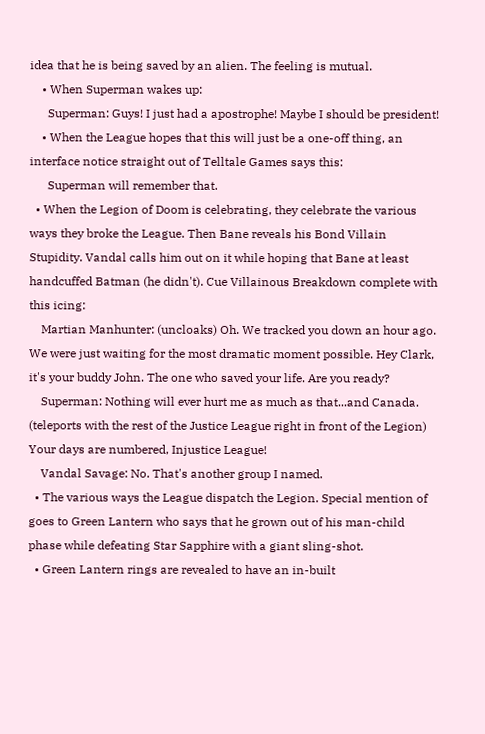idea that he is being saved by an alien. The feeling is mutual.
    • When Superman wakes up:
      Superman: Guys! I just had a apostrophe! Maybe I should be president!
    • When the League hopes that this will just be a one-off thing, an interface notice straight out of Telltale Games says this:
      Superman will remember that.
  • When the Legion of Doom is celebrating, they celebrate the various ways they broke the League. Then Bane reveals his Bond Villain Stupidity. Vandal calls him out on it while hoping that Bane at least handcuffed Batman (he didn't). Cue Villainous Breakdown complete with this icing:
    Martian Manhunter: (uncloaks) Oh. We tracked you down an hour ago. We were just waiting for the most dramatic moment possible. Hey Clark, it's your buddy John. The one who saved your life. Are you ready?
    Superman: Nothing will ever hurt me as much as that...and Canada. (teleports with the rest of the Justice League right in front of the Legion) Your days are numbered, Injustice League!
    Vandal Savage: No. That's another group I named.
  • The various ways the League dispatch the Legion. Special mention of goes to Green Lantern who says that he grown out of his man-child phase while defeating Star Sapphire with a giant sling-shot.
  • Green Lantern rings are revealed to have an in-built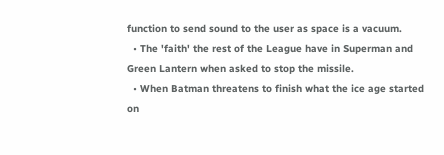function to send sound to the user as space is a vacuum.
  • The 'faith' the rest of the League have in Superman and Green Lantern when asked to stop the missile.
  • When Batman threatens to finish what the ice age started on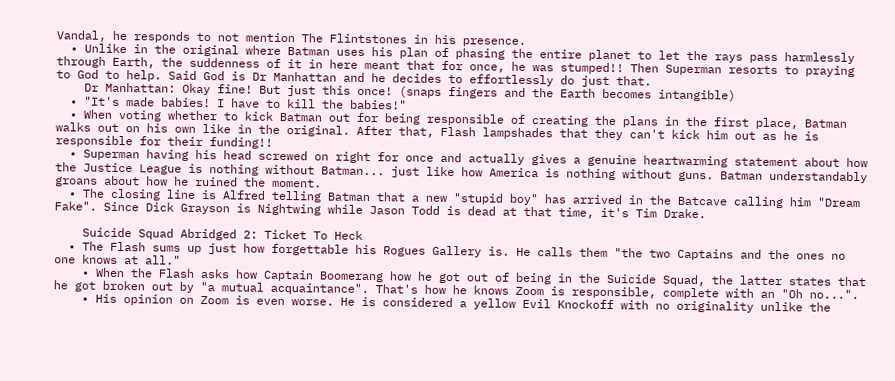Vandal, he responds to not mention The Flintstones in his presence.
  • Unlike in the original where Batman uses his plan of phasing the entire planet to let the rays pass harmlessly through Earth, the suddenness of it in here meant that for once, he was stumped!! Then Superman resorts to praying to God to help. Said God is Dr Manhattan and he decides to effortlessly do just that.
    Dr Manhattan: Okay fine! But just this once! (snaps fingers and the Earth becomes intangible)
  • "It's made babies! I have to kill the babies!"
  • When voting whether to kick Batman out for being responsible of creating the plans in the first place, Batman walks out on his own like in the original. After that, Flash lampshades that they can't kick him out as he is responsible for their funding!!
  • Superman having his head screwed on right for once and actually gives a genuine heartwarming statement about how the Justice League is nothing without Batman... just like how America is nothing without guns. Batman understandably groans about how he ruined the moment.
  • The closing line is Alfred telling Batman that a new "stupid boy" has arrived in the Batcave calling him "Dream Fake". Since Dick Grayson is Nightwing while Jason Todd is dead at that time, it's Tim Drake.

    Suicide Squad Abridged 2: Ticket To Heck
  • The Flash sums up just how forgettable his Rogues Gallery is. He calls them "the two Captains and the ones no one knows at all."
    • When the Flash asks how Captain Boomerang how he got out of being in the Suicide Squad, the latter states that he got broken out by "a mutual acquaintance". That's how he knows Zoom is responsible, complete with an "Oh no...".
    • His opinion on Zoom is even worse. He is considered a yellow Evil Knockoff with no originality unlike the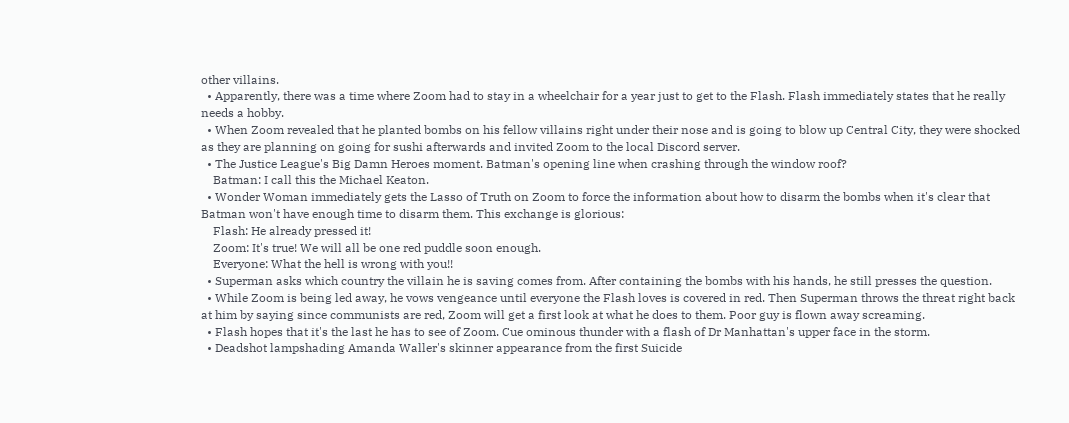other villains.
  • Apparently, there was a time where Zoom had to stay in a wheelchair for a year just to get to the Flash. Flash immediately states that he really needs a hobby.
  • When Zoom revealed that he planted bombs on his fellow villains right under their nose and is going to blow up Central City, they were shocked as they are planning on going for sushi afterwards and invited Zoom to the local Discord server.
  • The Justice League's Big Damn Heroes moment. Batman's opening line when crashing through the window roof?
    Batman: I call this the Michael Keaton.
  • Wonder Woman immediately gets the Lasso of Truth on Zoom to force the information about how to disarm the bombs when it's clear that Batman won't have enough time to disarm them. This exchange is glorious:
    Flash: He already pressed it!
    Zoom: It's true! We will all be one red puddle soon enough.
    Everyone: What the hell is wrong with you!!
  • Superman asks which country the villain he is saving comes from. After containing the bombs with his hands, he still presses the question.
  • While Zoom is being led away, he vows vengeance until everyone the Flash loves is covered in red. Then Superman throws the threat right back at him by saying since communists are red, Zoom will get a first look at what he does to them. Poor guy is flown away screaming.
  • Flash hopes that it's the last he has to see of Zoom. Cue ominous thunder with a flash of Dr Manhattan's upper face in the storm.
  • Deadshot lampshading Amanda Waller's skinner appearance from the first Suicide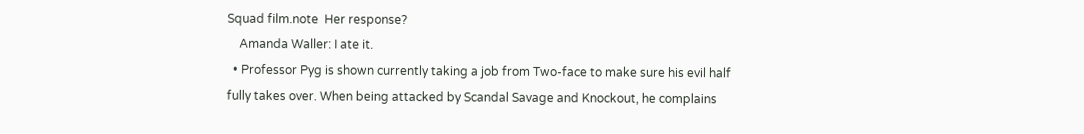Squad film.note  Her response?
    Amanda Waller: I ate it.
  • Professor Pyg is shown currently taking a job from Two-face to make sure his evil half fully takes over. When being attacked by Scandal Savage and Knockout, he complains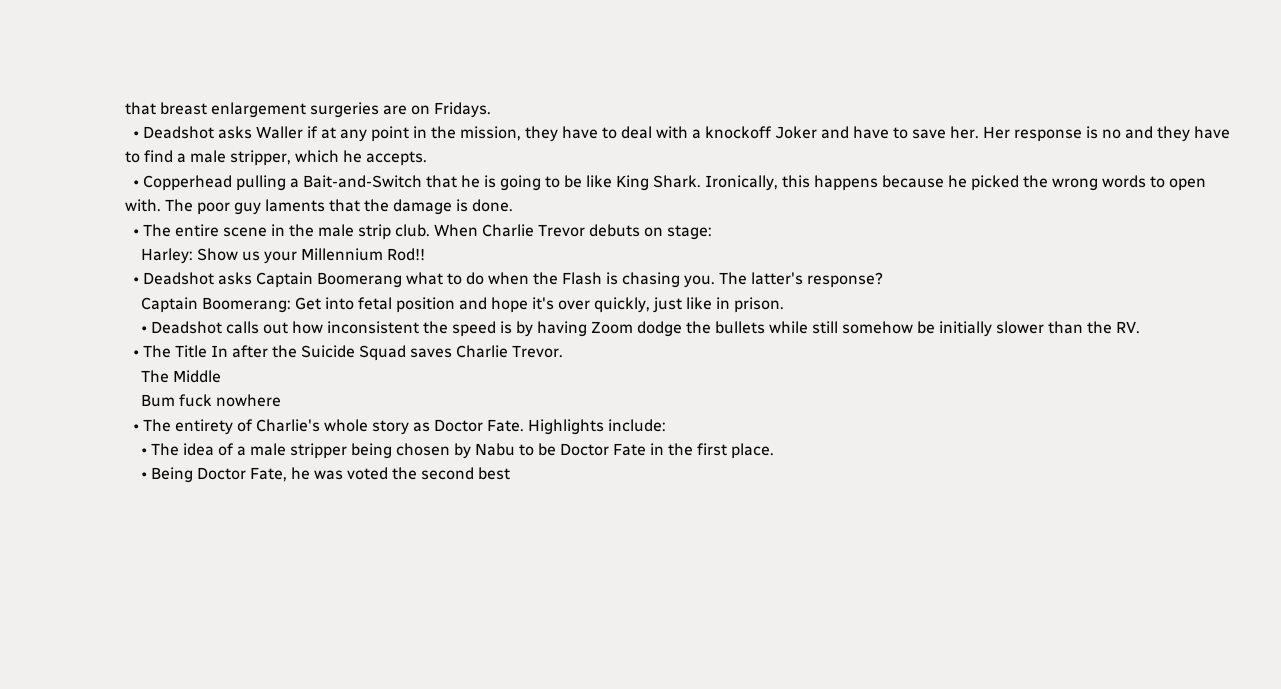that breast enlargement surgeries are on Fridays.
  • Deadshot asks Waller if at any point in the mission, they have to deal with a knockoff Joker and have to save her. Her response is no and they have to find a male stripper, which he accepts.
  • Copperhead pulling a Bait-and-Switch that he is going to be like King Shark. Ironically, this happens because he picked the wrong words to open with. The poor guy laments that the damage is done.
  • The entire scene in the male strip club. When Charlie Trevor debuts on stage:
    Harley: Show us your Millennium Rod!!
  • Deadshot asks Captain Boomerang what to do when the Flash is chasing you. The latter's response?
    Captain Boomerang: Get into fetal position and hope it's over quickly, just like in prison.
    • Deadshot calls out how inconsistent the speed is by having Zoom dodge the bullets while still somehow be initially slower than the RV.
  • The Title In after the Suicide Squad saves Charlie Trevor.
    The Middle
    Bum fuck nowhere
  • The entirety of Charlie's whole story as Doctor Fate. Highlights include:
    • The idea of a male stripper being chosen by Nabu to be Doctor Fate in the first place.
    • Being Doctor Fate, he was voted the second best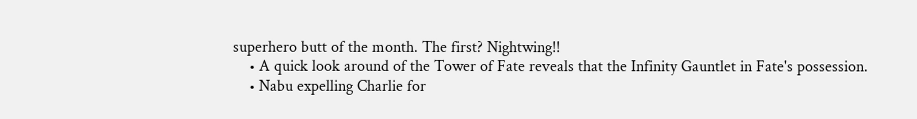superhero butt of the month. The first? Nightwing!!
    • A quick look around of the Tower of Fate reveals that the Infinity Gauntlet in Fate's possession.
    • Nabu expelling Charlie for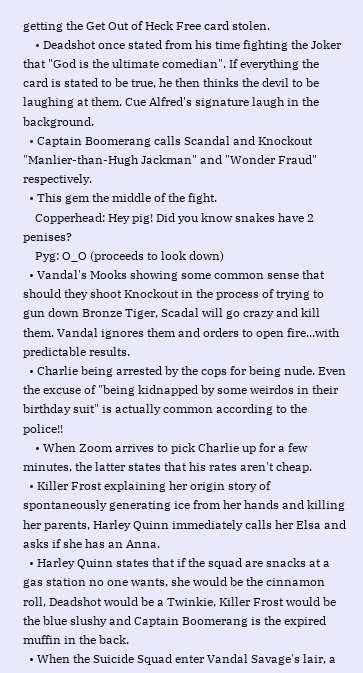getting the Get Out of Heck Free card stolen.
    • Deadshot once stated from his time fighting the Joker that "God is the ultimate comedian". If everything the card is stated to be true, he then thinks the devil to be laughing at them. Cue Alfred's signature laugh in the background.
  • Captain Boomerang calls Scandal and Knockout "Manlier-than-Hugh Jackman" and "Wonder Fraud" respectively.
  • This gem the middle of the fight.
    Copperhead: Hey pig! Did you know snakes have 2 penises?
    Pyg: O_O (proceeds to look down)
  • Vandal's Mooks showing some common sense that should they shoot Knockout in the process of trying to gun down Bronze Tiger, Scadal will go crazy and kill them. Vandal ignores them and orders to open fire...with predictable results.
  • Charlie being arrested by the cops for being nude. Even the excuse of "being kidnapped by some weirdos in their birthday suit" is actually common according to the police!!
    • When Zoom arrives to pick Charlie up for a few minutes, the latter states that his rates aren't cheap.
  • Killer Frost explaining her origin story of spontaneously generating ice from her hands and killing her parents, Harley Quinn immediately calls her Elsa and asks if she has an Anna.
  • Harley Quinn states that if the squad are snacks at a gas station no one wants, she would be the cinnamon roll, Deadshot would be a Twinkie, Killer Frost would be the blue slushy and Captain Boomerang is the expired muffin in the back.
  • When the Suicide Squad enter Vandal Savage's lair, a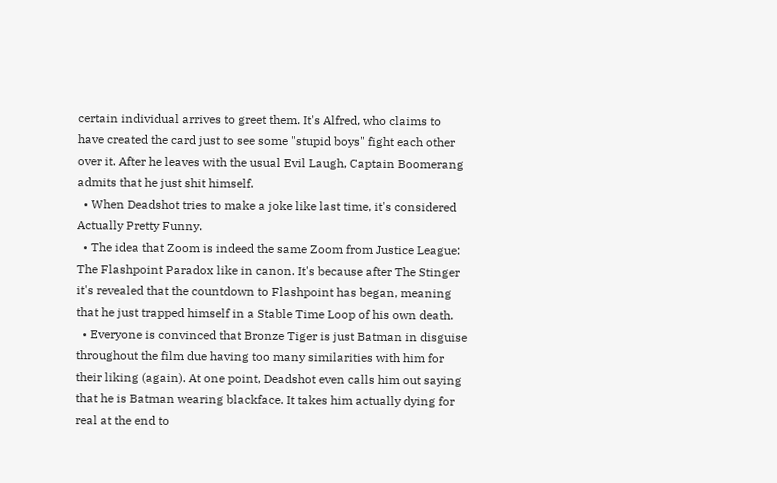certain individual arrives to greet them. It's Alfred, who claims to have created the card just to see some "stupid boys" fight each other over it. After he leaves with the usual Evil Laugh, Captain Boomerang admits that he just shit himself.
  • When Deadshot tries to make a joke like last time, it's considered Actually Pretty Funny.
  • The idea that Zoom is indeed the same Zoom from Justice League: The Flashpoint Paradox like in canon. It's because after The Stinger it's revealed that the countdown to Flashpoint has began, meaning that he just trapped himself in a Stable Time Loop of his own death.
  • Everyone is convinced that Bronze Tiger is just Batman in disguise throughout the film due having too many similarities with him for their liking (again). At one point, Deadshot even calls him out saying that he is Batman wearing blackface. It takes him actually dying for real at the end to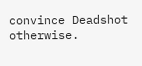convince Deadshot otherwise.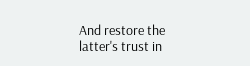And restore the latter's trust in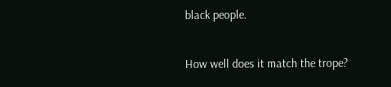black people.

How well does it match the trope?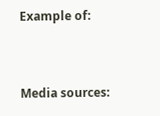Example of:


Media sources: